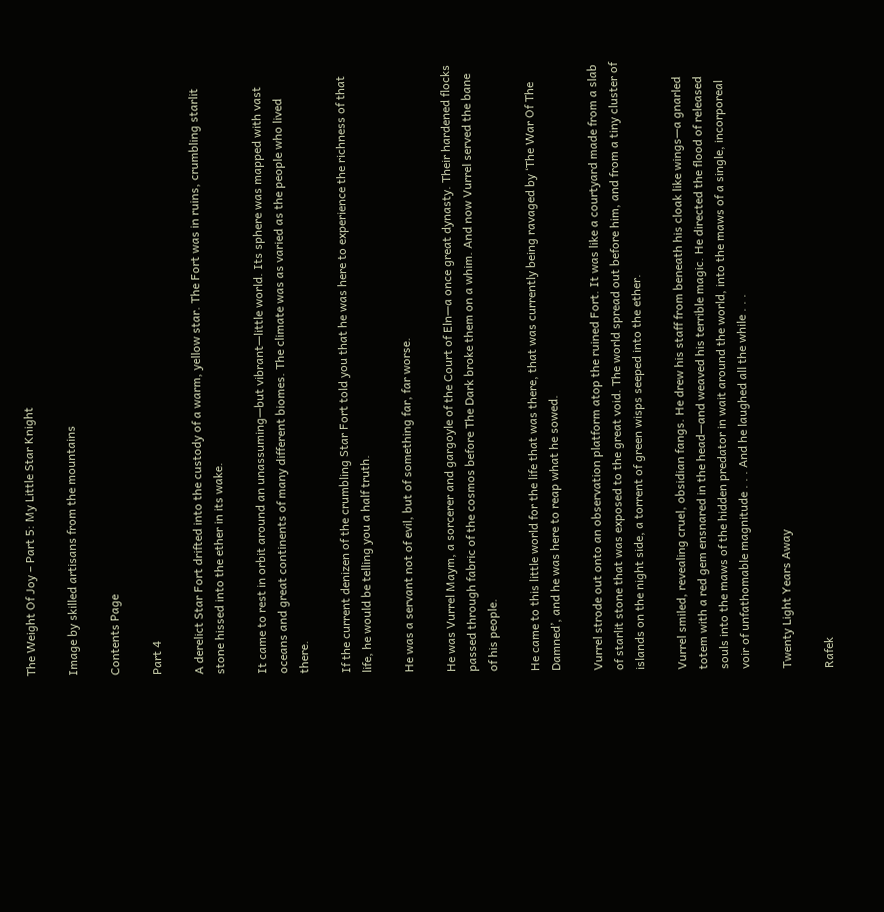The Weight Of Joy – Part 5: My Little Star Knight

Image by skilled artisans from the mountains

Contents Page

Part 4

A derelict Star Fort drifted into the custody of a warm, yellow star. The Fort was in ruins, crumbling starlit stone hissed into the ether in its wake.

It came to rest in orbit around an unassuming—but vibrant—little world. Its sphere was mapped with vast oceans and great continents of many different biomes. The climate was as varied as the people who lived there.

If the current denizen of the crumbling Star Fort told you that he was here to experience the richness of that life, he would be telling you a half truth.

He was a servant not of evil, but of something far, far worse.

He was Vurrel Maym, a sorcerer and gargoyle of the Court of Eln—a once great dynasty. Their hardened flocks passed through fabric of the cosmos before The Dark broke them on a whim. And now Vurrel served the bane of his people.

He came to this little world for the life that was there, that was currently being ravaged by ‘The War Of The Damned’, and he was here to reap what he sowed.

Vurrel strode out onto an observation platform atop the ruined Fort. It was like a courtyard made from a slab of starlit stone that was exposed to the great void. The world spread out before him, and from a tiny cluster of islands on the night side, a torrent of green wisps seeped into the ether.

Vurrel smiled, revealing cruel, obsidian fangs. He drew his staff from beneath his cloak like wings—a gnarled totem with a red gem ensnared in the head—and weaved his terrible magic. He directed the flood of released souls into the maws of the hidden predator in wait around the world, into the maws of a single, incorporeal voir of unfathomable magnitude . . . And he laughed all the while . . .

Twenty Light Years Away

Rafek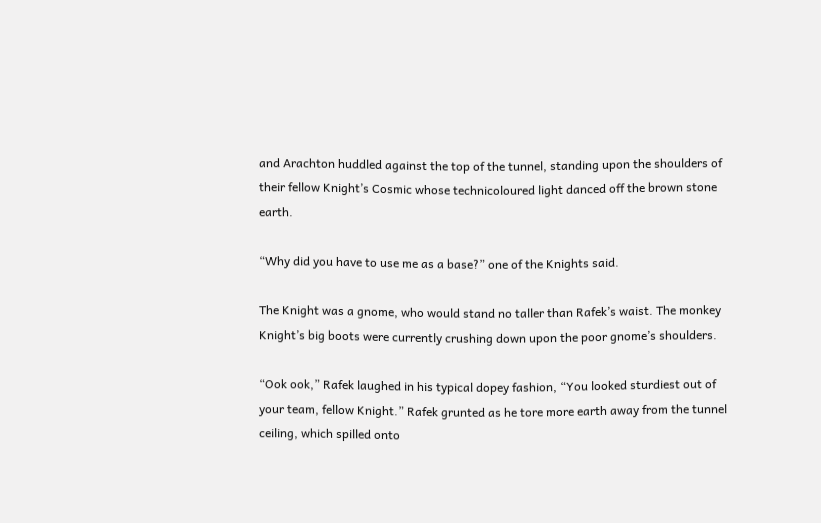and Arachton huddled against the top of the tunnel, standing upon the shoulders of their fellow Knight’s Cosmic whose technicoloured light danced off the brown stone earth.

“Why did you have to use me as a base?” one of the Knights said.

The Knight was a gnome, who would stand no taller than Rafek’s waist. The monkey Knight’s big boots were currently crushing down upon the poor gnome’s shoulders.

“Ook ook,” Rafek laughed in his typical dopey fashion, “You looked sturdiest out of your team, fellow Knight.” Rafek grunted as he tore more earth away from the tunnel ceiling, which spilled onto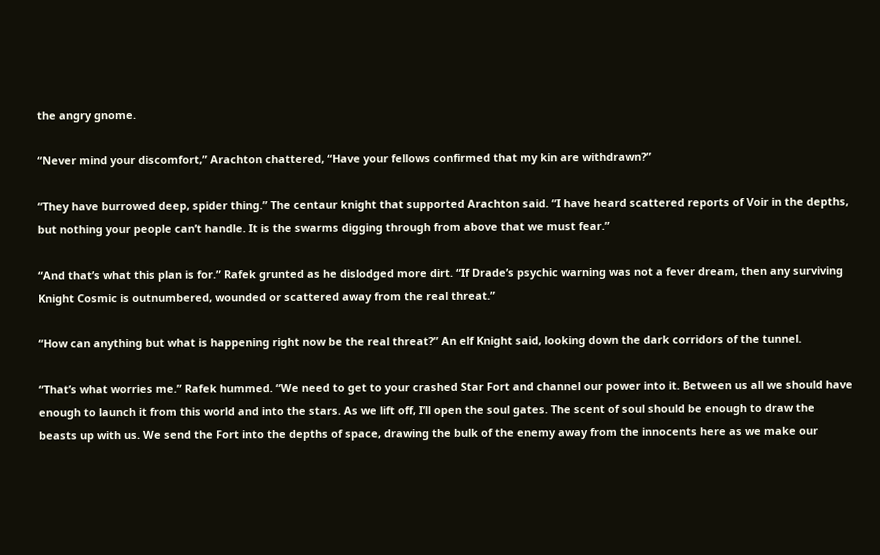the angry gnome.

“Never mind your discomfort,” Arachton chattered, “Have your fellows confirmed that my kin are withdrawn?”

“They have burrowed deep, spider thing.” The centaur knight that supported Arachton said. “I have heard scattered reports of Voir in the depths, but nothing your people can’t handle. It is the swarms digging through from above that we must fear.”

“And that’s what this plan is for.” Rafek grunted as he dislodged more dirt. “If Drade’s psychic warning was not a fever dream, then any surviving Knight Cosmic is outnumbered, wounded or scattered away from the real threat.”

“How can anything but what is happening right now be the real threat?” An elf Knight said, looking down the dark corridors of the tunnel.

“That’s what worries me.” Rafek hummed. “We need to get to your crashed Star Fort and channel our power into it. Between us all we should have enough to launch it from this world and into the stars. As we lift off, I’ll open the soul gates. The scent of soul should be enough to draw the beasts up with us. We send the Fort into the depths of space, drawing the bulk of the enemy away from the innocents here as we make our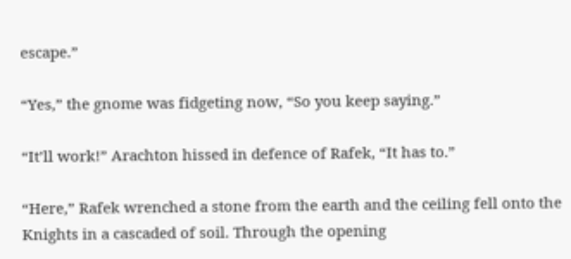escape.”

“Yes,” the gnome was fidgeting now, “So you keep saying.”

“It’ll work!” Arachton hissed in defence of Rafek, “It has to.”

“Here,” Rafek wrenched a stone from the earth and the ceiling fell onto the Knights in a cascaded of soil. Through the opening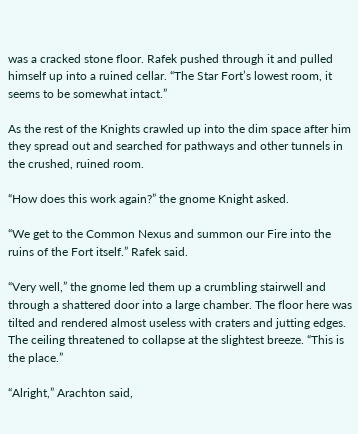was a cracked stone floor. Rafek pushed through it and pulled himself up into a ruined cellar. “The Star Fort’s lowest room, it seems to be somewhat intact.”

As the rest of the Knights crawled up into the dim space after him they spread out and searched for pathways and other tunnels in the crushed, ruined room.

“How does this work again?” the gnome Knight asked.

“We get to the Common Nexus and summon our Fire into the ruins of the Fort itself.” Rafek said.

“Very well,” the gnome led them up a crumbling stairwell and through a shattered door into a large chamber. The floor here was tilted and rendered almost useless with craters and jutting edges. The ceiling threatened to collapse at the slightest breeze. “This is the place.”

“Alright,” Arachton said,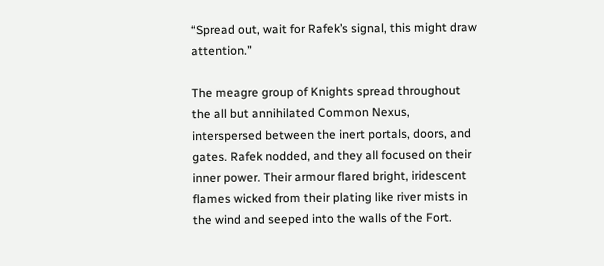“Spread out, wait for Rafek’s signal, this might draw attention.”

The meagre group of Knights spread throughout the all but annihilated Common Nexus, interspersed between the inert portals, doors, and gates. Rafek nodded, and they all focused on their inner power. Their armour flared bright, iridescent flames wicked from their plating like river mists in the wind and seeped into the walls of the Fort.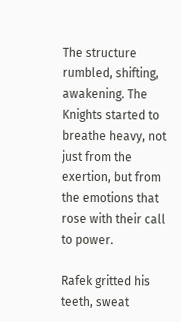The structure rumbled, shifting, awakening. The Knights started to breathe heavy, not just from the exertion, but from the emotions that rose with their call to power.

Rafek gritted his teeth, sweat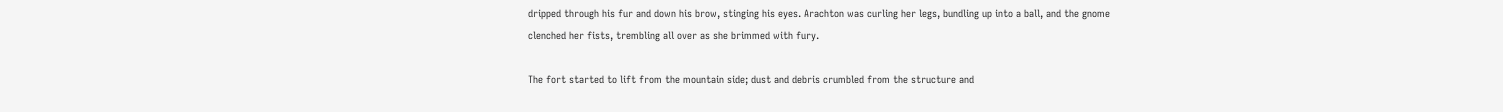dripped through his fur and down his brow, stinging his eyes. Arachton was curling her legs, bundling up into a ball, and the gnome clenched her fists, trembling all over as she brimmed with fury.

The fort started to lift from the mountain side; dust and debris crumbled from the structure and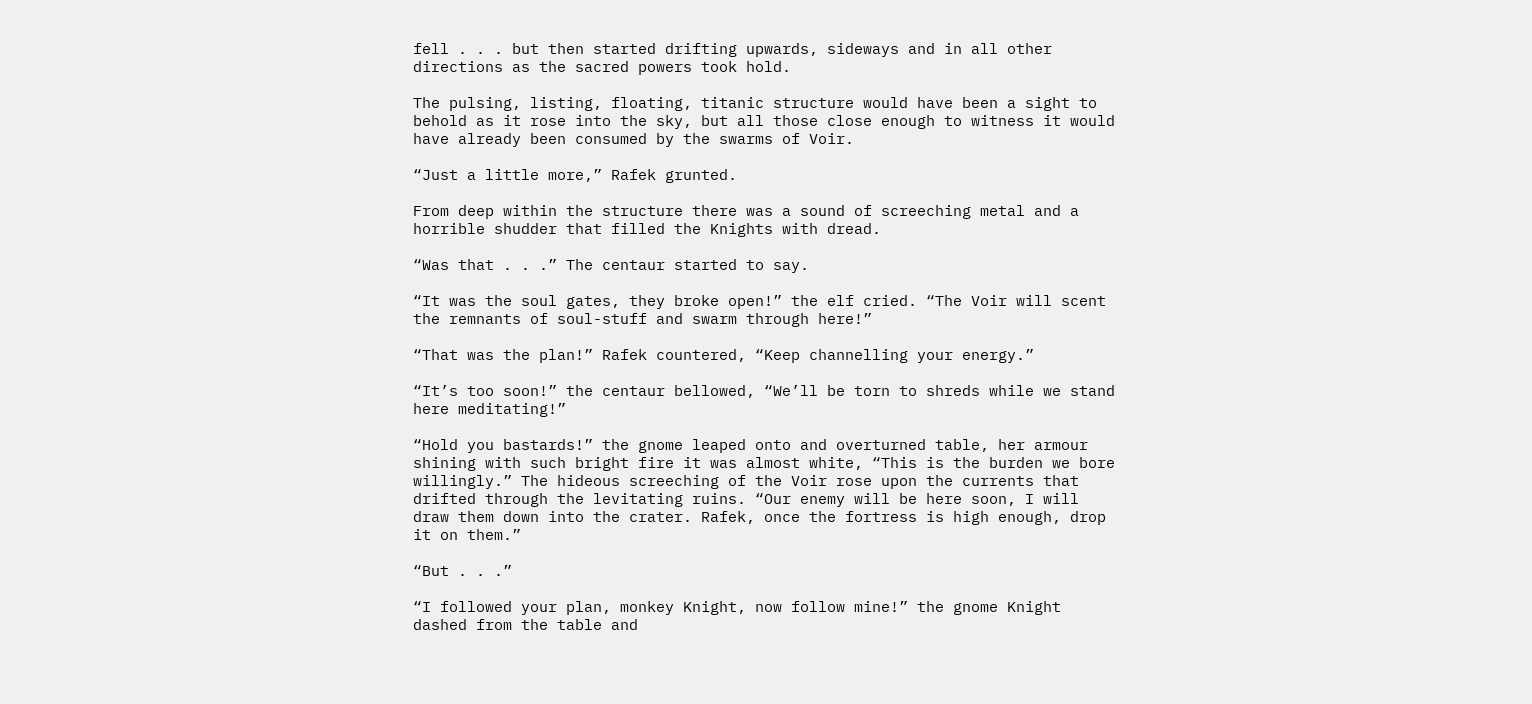fell . . . but then started drifting upwards, sideways and in all other directions as the sacred powers took hold.

The pulsing, listing, floating, titanic structure would have been a sight to behold as it rose into the sky, but all those close enough to witness it would have already been consumed by the swarms of Voir.

“Just a little more,” Rafek grunted.

From deep within the structure there was a sound of screeching metal and a horrible shudder that filled the Knights with dread.

“Was that . . .” The centaur started to say.

“It was the soul gates, they broke open!” the elf cried. “The Voir will scent the remnants of soul-stuff and swarm through here!”

“That was the plan!” Rafek countered, “Keep channelling your energy.”

“It’s too soon!” the centaur bellowed, “We’ll be torn to shreds while we stand here meditating!”

“Hold you bastards!” the gnome leaped onto and overturned table, her armour shining with such bright fire it was almost white, “This is the burden we bore willingly.” The hideous screeching of the Voir rose upon the currents that drifted through the levitating ruins. “Our enemy will be here soon, I will draw them down into the crater. Rafek, once the fortress is high enough, drop it on them.”

“But . . .”

“I followed your plan, monkey Knight, now follow mine!” the gnome Knight dashed from the table and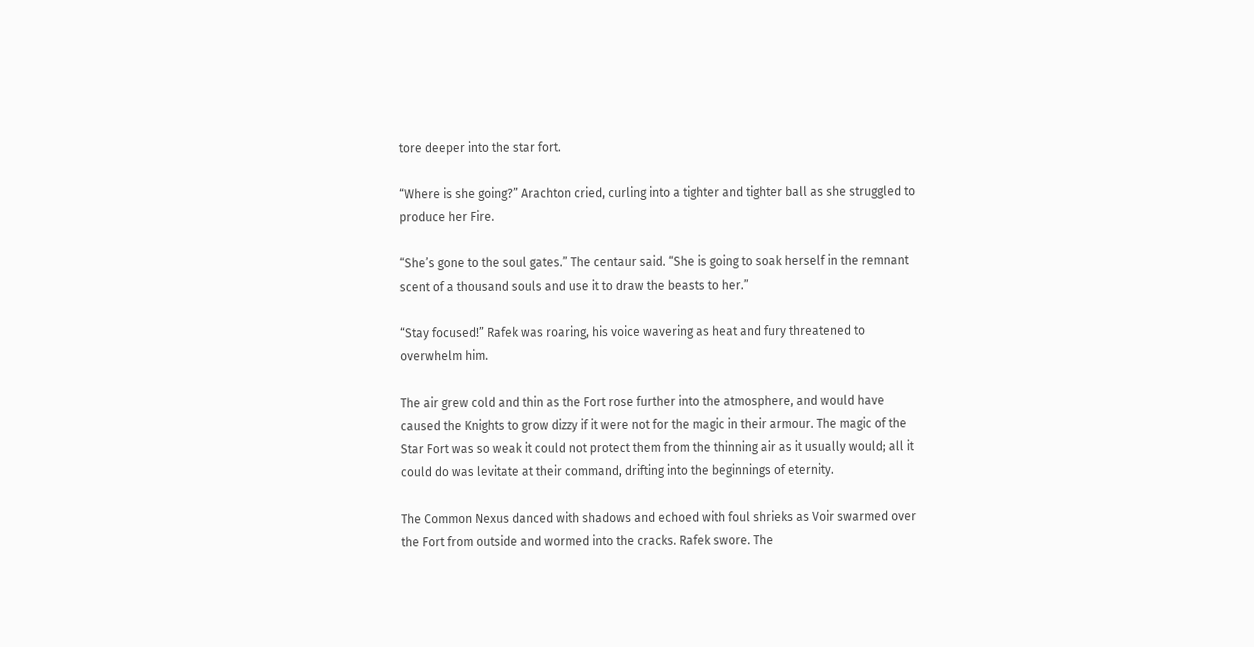tore deeper into the star fort.

“Where is she going?” Arachton cried, curling into a tighter and tighter ball as she struggled to produce her Fire.

“She’s gone to the soul gates.” The centaur said. “She is going to soak herself in the remnant scent of a thousand souls and use it to draw the beasts to her.”

“Stay focused!” Rafek was roaring, his voice wavering as heat and fury threatened to overwhelm him.

The air grew cold and thin as the Fort rose further into the atmosphere, and would have caused the Knights to grow dizzy if it were not for the magic in their armour. The magic of the Star Fort was so weak it could not protect them from the thinning air as it usually would; all it could do was levitate at their command, drifting into the beginnings of eternity.

The Common Nexus danced with shadows and echoed with foul shrieks as Voir swarmed over the Fort from outside and wormed into the cracks. Rafek swore. The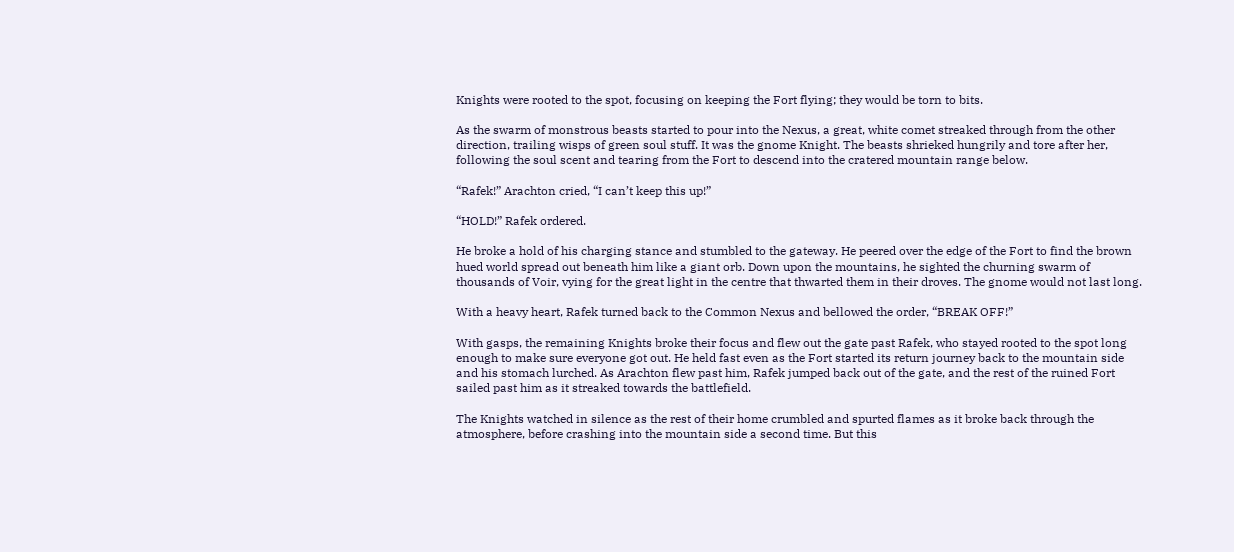Knights were rooted to the spot, focusing on keeping the Fort flying; they would be torn to bits.

As the swarm of monstrous beasts started to pour into the Nexus, a great, white comet streaked through from the other direction, trailing wisps of green soul stuff. It was the gnome Knight. The beasts shrieked hungrily and tore after her, following the soul scent and tearing from the Fort to descend into the cratered mountain range below.

“Rafek!” Arachton cried, “I can’t keep this up!”

“HOLD!” Rafek ordered.

He broke a hold of his charging stance and stumbled to the gateway. He peered over the edge of the Fort to find the brown hued world spread out beneath him like a giant orb. Down upon the mountains, he sighted the churning swarm of thousands of Voir, vying for the great light in the centre that thwarted them in their droves. The gnome would not last long.

With a heavy heart, Rafek turned back to the Common Nexus and bellowed the order, “BREAK OFF!”

With gasps, the remaining Knights broke their focus and flew out the gate past Rafek, who stayed rooted to the spot long enough to make sure everyone got out. He held fast even as the Fort started its return journey back to the mountain side and his stomach lurched. As Arachton flew past him, Rafek jumped back out of the gate, and the rest of the ruined Fort sailed past him as it streaked towards the battlefield.

The Knights watched in silence as the rest of their home crumbled and spurted flames as it broke back through the atmosphere, before crashing into the mountain side a second time. But this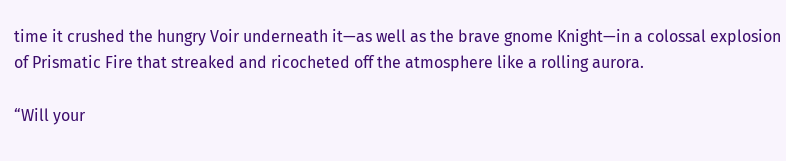time it crushed the hungry Voir underneath it—as well as the brave gnome Knight—in a colossal explosion of Prismatic Fire that streaked and ricocheted off the atmosphere like a rolling aurora.

“Will your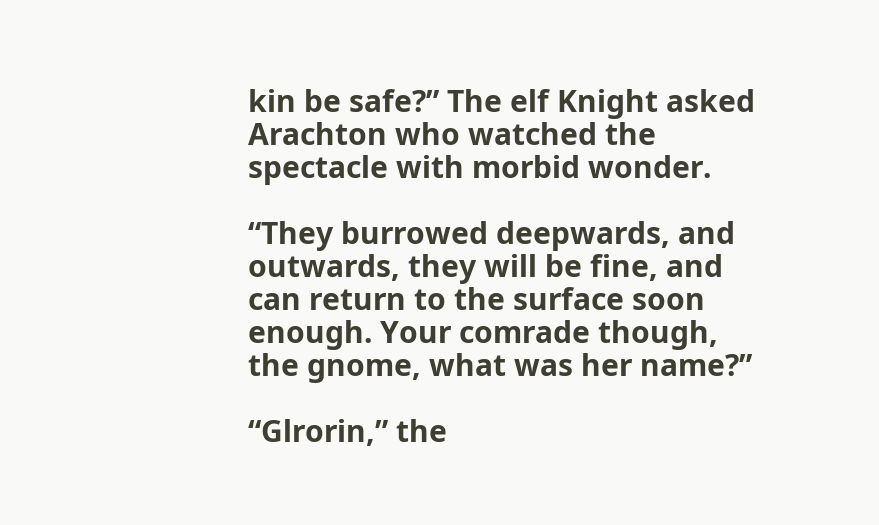kin be safe?” The elf Knight asked Arachton who watched the spectacle with morbid wonder.

“They burrowed deepwards, and outwards, they will be fine, and can return to the surface soon enough. Your comrade though, the gnome, what was her name?”

“Glrorin,” the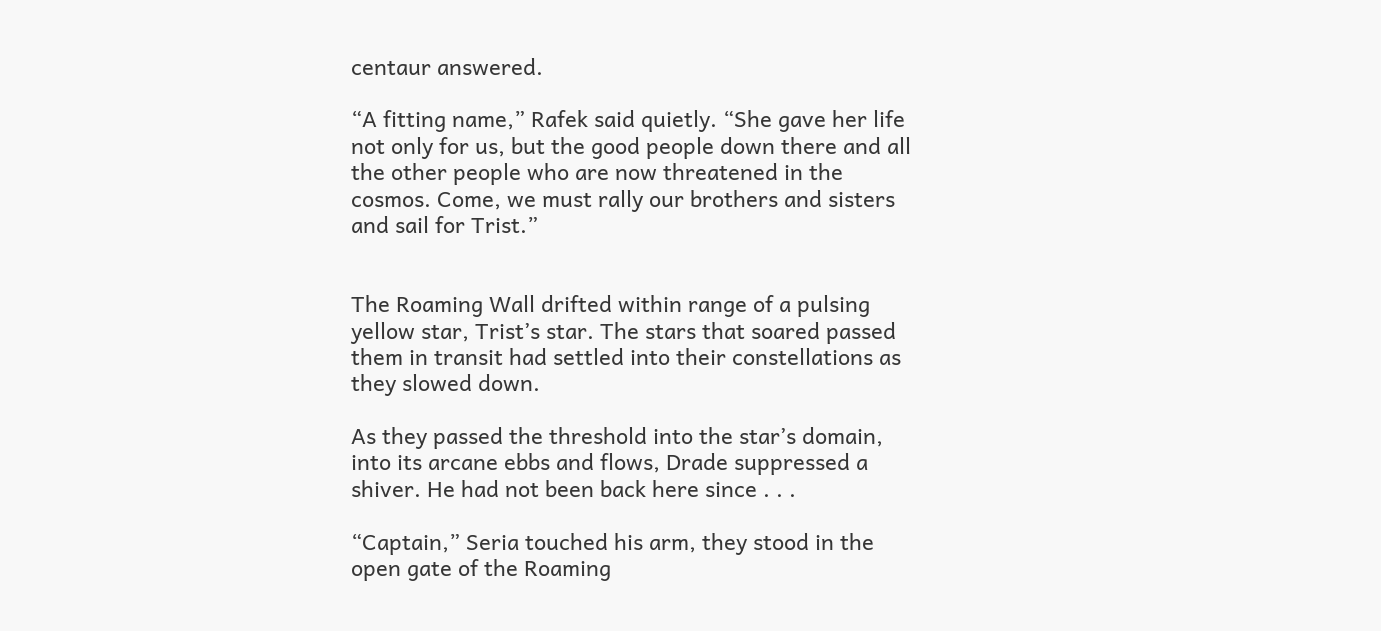centaur answered.

“A fitting name,” Rafek said quietly. “She gave her life not only for us, but the good people down there and all the other people who are now threatened in the cosmos. Come, we must rally our brothers and sisters and sail for Trist.”


The Roaming Wall drifted within range of a pulsing yellow star, Trist’s star. The stars that soared passed them in transit had settled into their constellations as they slowed down.

As they passed the threshold into the star’s domain, into its arcane ebbs and flows, Drade suppressed a shiver. He had not been back here since . . .

“Captain,” Seria touched his arm, they stood in the open gate of the Roaming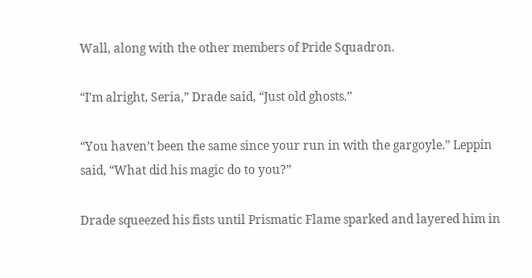Wall, along with the other members of Pride Squadron.

“I’m alright, Seria,” Drade said, “Just old ghosts.”

“You haven’t been the same since your run in with the gargoyle.” Leppin said, “What did his magic do to you?”

Drade squeezed his fists until Prismatic Flame sparked and layered him in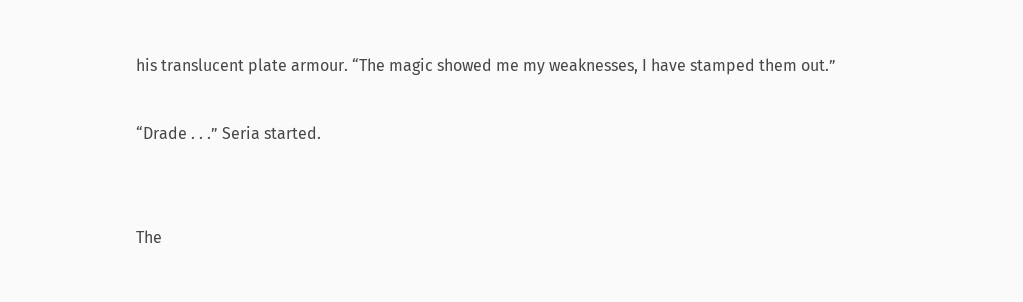his translucent plate armour. “The magic showed me my weaknesses, I have stamped them out.”

“Drade . . .” Seria started.


The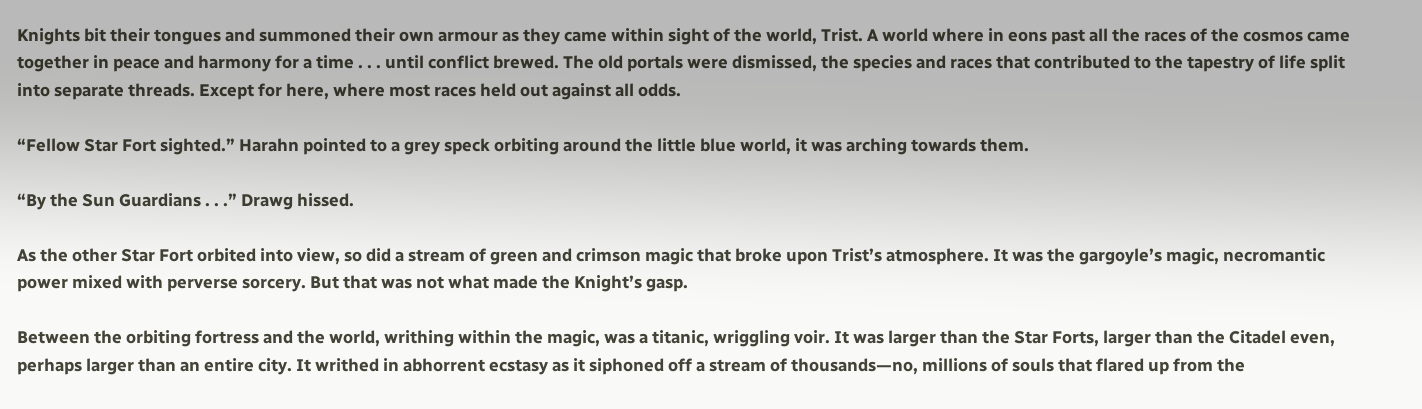Knights bit their tongues and summoned their own armour as they came within sight of the world, Trist. A world where in eons past all the races of the cosmos came together in peace and harmony for a time . . . until conflict brewed. The old portals were dismissed, the species and races that contributed to the tapestry of life split into separate threads. Except for here, where most races held out against all odds.

“Fellow Star Fort sighted.” Harahn pointed to a grey speck orbiting around the little blue world, it was arching towards them.

“By the Sun Guardians . . .” Drawg hissed.

As the other Star Fort orbited into view, so did a stream of green and crimson magic that broke upon Trist’s atmosphere. It was the gargoyle’s magic, necromantic power mixed with perverse sorcery. But that was not what made the Knight’s gasp.

Between the orbiting fortress and the world, writhing within the magic, was a titanic, wriggling voir. It was larger than the Star Forts, larger than the Citadel even, perhaps larger than an entire city. It writhed in abhorrent ecstasy as it siphoned off a stream of thousands—no, millions of souls that flared up from the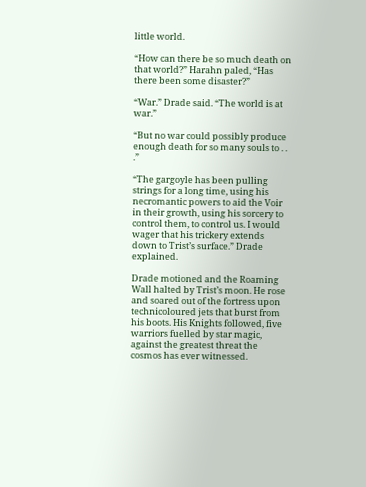little world.

“How can there be so much death on that world?” Harahn paled, “Has there been some disaster?”

“War.” Drade said. “The world is at war.”

“But no war could possibly produce enough death for so many souls to . . .”

“The gargoyle has been pulling strings for a long time, using his necromantic powers to aid the Voir in their growth, using his sorcery to control them, to control us. I would wager that his trickery extends down to Trist’s surface.” Drade explained.

Drade motioned and the Roaming Wall halted by Trist’s moon. He rose and soared out of the fortress upon technicoloured jets that burst from his boots. His Knights followed, five warriors fuelled by star magic, against the greatest threat the cosmos has ever witnessed.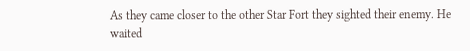As they came closer to the other Star Fort they sighted their enemy. He waited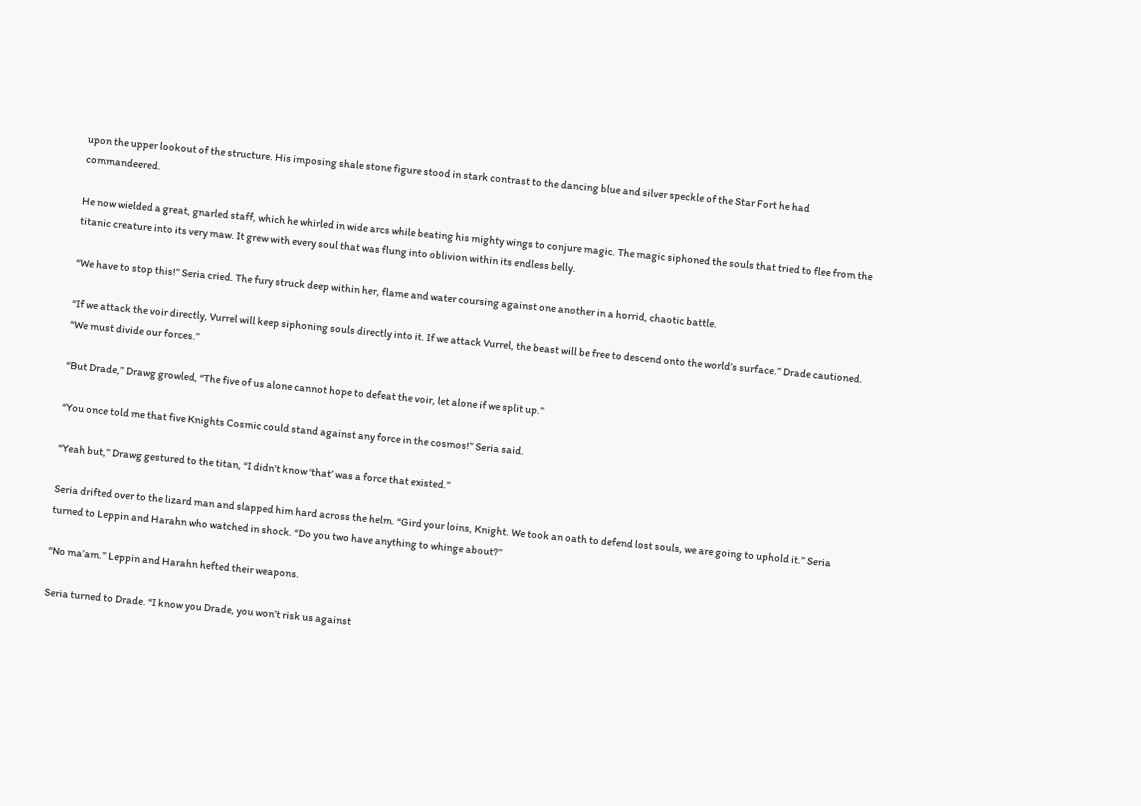upon the upper lookout of the structure. His imposing shale stone figure stood in stark contrast to the dancing blue and silver speckle of the Star Fort he had commandeered.

He now wielded a great, gnarled staff, which he whirled in wide arcs while beating his mighty wings to conjure magic. The magic siphoned the souls that tried to flee from the titanic creature into its very maw. It grew with every soul that was flung into oblivion within its endless belly.

“We have to stop this!” Seria cried. The fury struck deep within her, flame and water coursing against one another in a horrid, chaotic battle.

“If we attack the voir directly, Vurrel will keep siphoning souls directly into it. If we attack Vurrel, the beast will be free to descend onto the world’s surface.” Drade cautioned. “We must divide our forces.”

“But Drade,” Drawg growled, “The five of us alone cannot hope to defeat the voir, let alone if we split up.”

“You once told me that five Knights Cosmic could stand against any force in the cosmos!” Seria said.

“Yeah but,” Drawg gestured to the titan, “I didn’t know ‘that’ was a force that existed.”

Seria drifted over to the lizard man and slapped him hard across the helm. “Gird your loins, Knight. We took an oath to defend lost souls, we are going to uphold it.” Seria turned to Leppin and Harahn who watched in shock. “Do you two have anything to whinge about?”

“No ma’am.” Leppin and Harahn hefted their weapons.

Seria turned to Drade. “I know you Drade, you won’t risk us against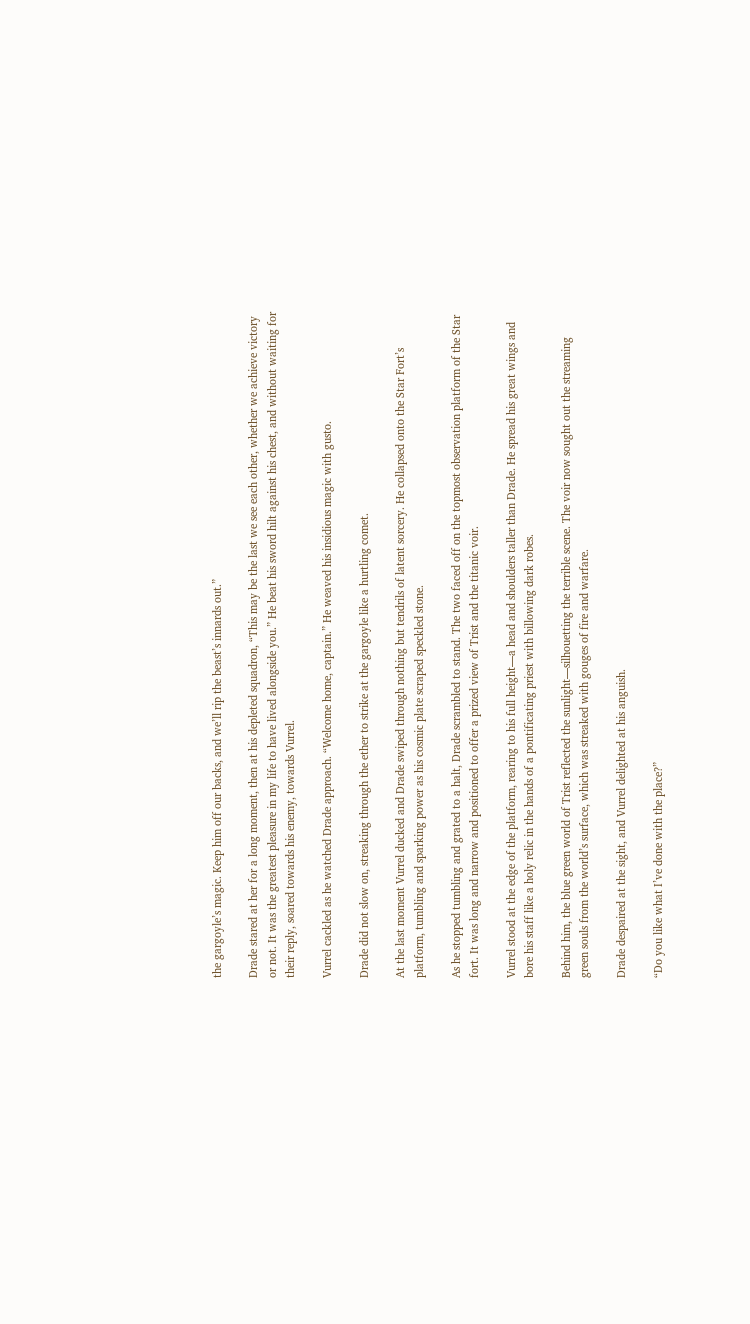the gargoyle’s magic. Keep him off our backs, and we’ll rip the beast’s innards out.”

Drade stared at her for a long moment, then at his depleted squadron, “This may be the last we see each other, whether we achieve victory or not. It was the greatest pleasure in my life to have lived alongside you.” He beat his sword hilt against his chest, and without waiting for their reply, soared towards his enemy, towards Vurrel.

Vurrel cackled as he watched Drade approach. “Welcome home, captain.” He weaved his insidious magic with gusto.

Drade did not slow on, streaking through the ether to strike at the gargoyle like a hurtling comet.

At the last moment Vurrel ducked and Drade swiped through nothing but tendrils of latent sorcery. He collapsed onto the Star Fort’s platform, tumbling and sparking power as his cosmic plate scraped speckled stone.

As he stopped tumbling and grated to a halt, Drade scrambled to stand. The two faced off on the topmost observation platform of the Star fort. It was long and narrow and positioned to offer a prized view of Trist and the titanic voir.

Vurrel stood at the edge of the platform, rearing to his full height—a head and shoulders taller than Drade. He spread his great wings and bore his staff like a holy relic in the hands of a pontificating priest with billowing dark robes.

Behind him, the blue green world of Trist reflected the sunlight—silhouetting the terrible scene. The voir now sought out the streaming green souls from the world’s surface, which was streaked with gouges of fire and warfare.

Drade despaired at the sight, and Vurrel delighted at his anguish.

“Do you like what I’ve done with the place?”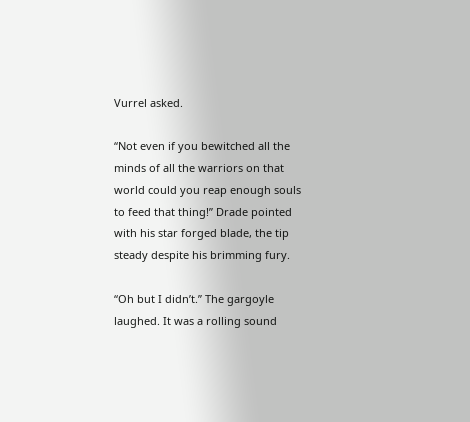Vurrel asked.

“Not even if you bewitched all the minds of all the warriors on that world could you reap enough souls to feed that thing!” Drade pointed with his star forged blade, the tip steady despite his brimming fury.

“Oh but I didn’t.” The gargoyle laughed. It was a rolling sound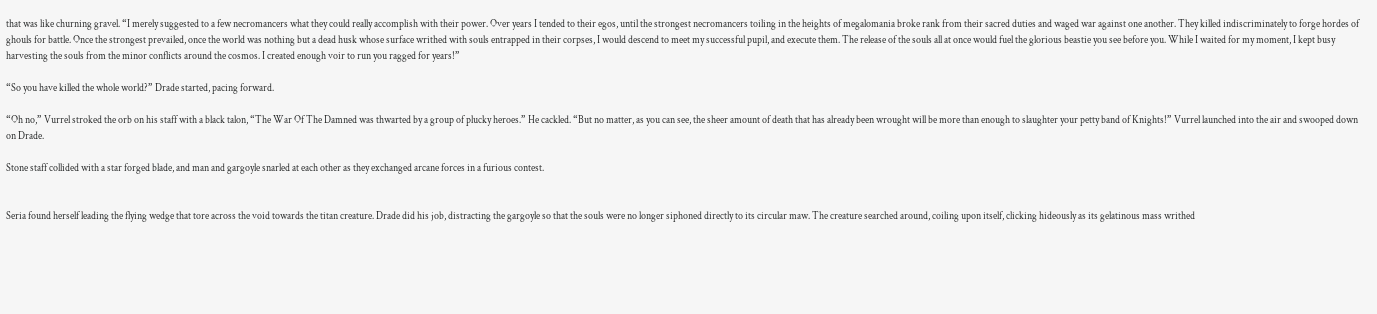that was like churning gravel. “I merely suggested to a few necromancers what they could really accomplish with their power. Over years I tended to their egos, until the strongest necromancers toiling in the heights of megalomania broke rank from their sacred duties and waged war against one another. They killed indiscriminately to forge hordes of ghouls for battle. Once the strongest prevailed, once the world was nothing but a dead husk whose surface writhed with souls entrapped in their corpses, I would descend to meet my successful pupil, and execute them. The release of the souls all at once would fuel the glorious beastie you see before you. While I waited for my moment, I kept busy harvesting the souls from the minor conflicts around the cosmos. I created enough voir to run you ragged for years!”

“So you have killed the whole world?” Drade started, pacing forward.

“Oh no,” Vurrel stroked the orb on his staff with a black talon, “The War Of The Damned was thwarted by a group of plucky heroes.” He cackled. “But no matter, as you can see, the sheer amount of death that has already been wrought will be more than enough to slaughter your petty band of Knights!” Vurrel launched into the air and swooped down on Drade.

Stone staff collided with a star forged blade, and man and gargoyle snarled at each other as they exchanged arcane forces in a furious contest.


Seria found herself leading the flying wedge that tore across the void towards the titan creature. Drade did his job, distracting the gargoyle so that the souls were no longer siphoned directly to its circular maw. The creature searched around, coiling upon itself, clicking hideously as its gelatinous mass writhed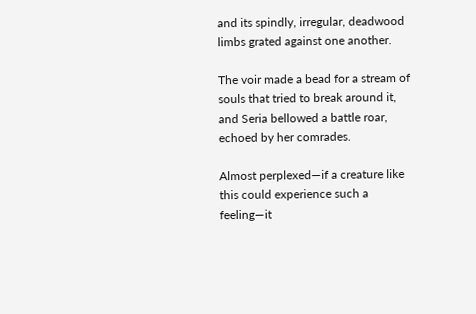and its spindly, irregular, deadwood limbs grated against one another.

The voir made a bead for a stream of souls that tried to break around it, and Seria bellowed a battle roar, echoed by her comrades.

Almost perplexed—if a creature like this could experience such a feeling—it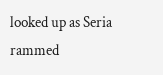looked up as Seria rammed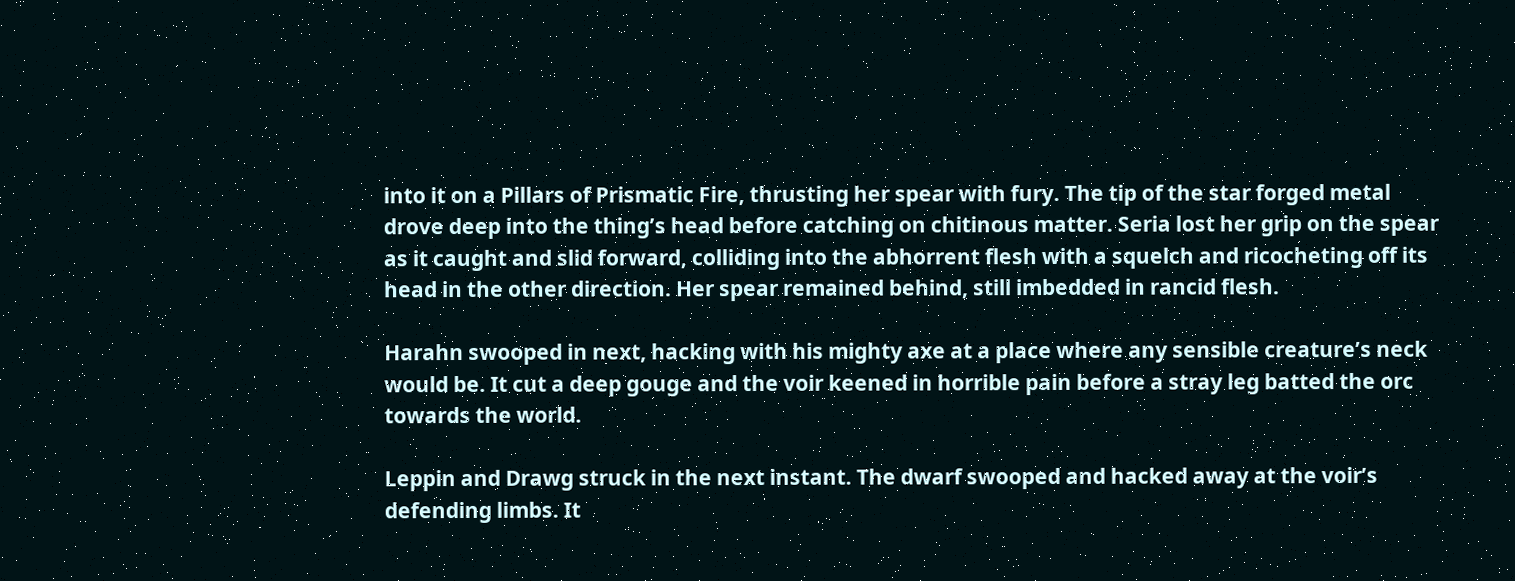into it on a Pillars of Prismatic Fire, thrusting her spear with fury. The tip of the star forged metal drove deep into the thing’s head before catching on chitinous matter. Seria lost her grip on the spear as it caught and slid forward, colliding into the abhorrent flesh with a squelch and ricocheting off its head in the other direction. Her spear remained behind, still imbedded in rancid flesh.

Harahn swooped in next, hacking with his mighty axe at a place where any sensible creature’s neck would be. It cut a deep gouge and the voir keened in horrible pain before a stray leg batted the orc towards the world.

Leppin and Drawg struck in the next instant. The dwarf swooped and hacked away at the voir’s defending limbs. It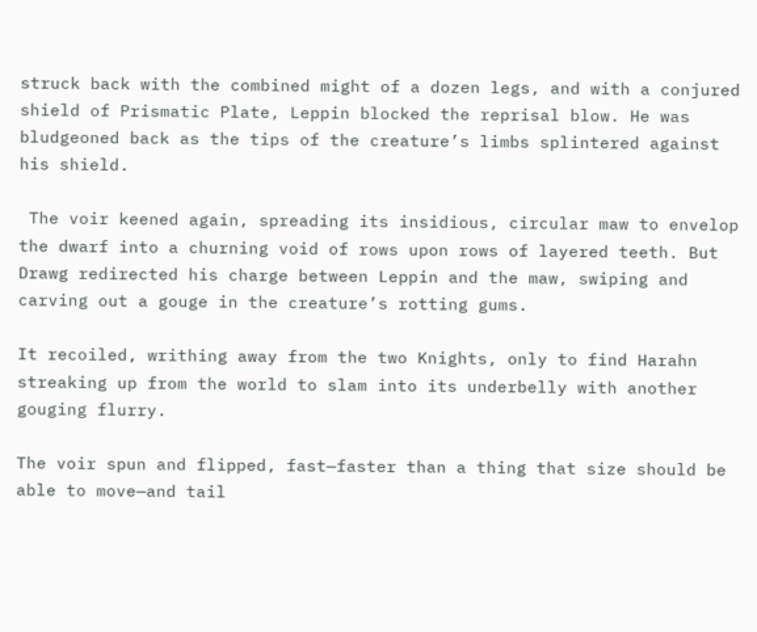struck back with the combined might of a dozen legs, and with a conjured shield of Prismatic Plate, Leppin blocked the reprisal blow. He was bludgeoned back as the tips of the creature’s limbs splintered against his shield.

 The voir keened again, spreading its insidious, circular maw to envelop the dwarf into a churning void of rows upon rows of layered teeth. But Drawg redirected his charge between Leppin and the maw, swiping and carving out a gouge in the creature’s rotting gums.

It recoiled, writhing away from the two Knights, only to find Harahn streaking up from the world to slam into its underbelly with another gouging flurry.

The voir spun and flipped, fast—faster than a thing that size should be able to move—and tail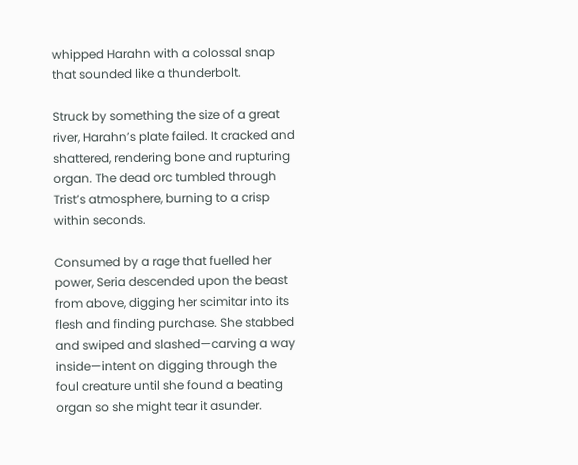whipped Harahn with a colossal snap that sounded like a thunderbolt.

Struck by something the size of a great river, Harahn’s plate failed. It cracked and shattered, rendering bone and rupturing organ. The dead orc tumbled through Trist’s atmosphere, burning to a crisp within seconds.

Consumed by a rage that fuelled her power, Seria descended upon the beast from above, digging her scimitar into its flesh and finding purchase. She stabbed and swiped and slashed—carving a way inside—intent on digging through the foul creature until she found a beating organ so she might tear it asunder.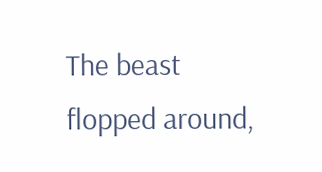The beast flopped around,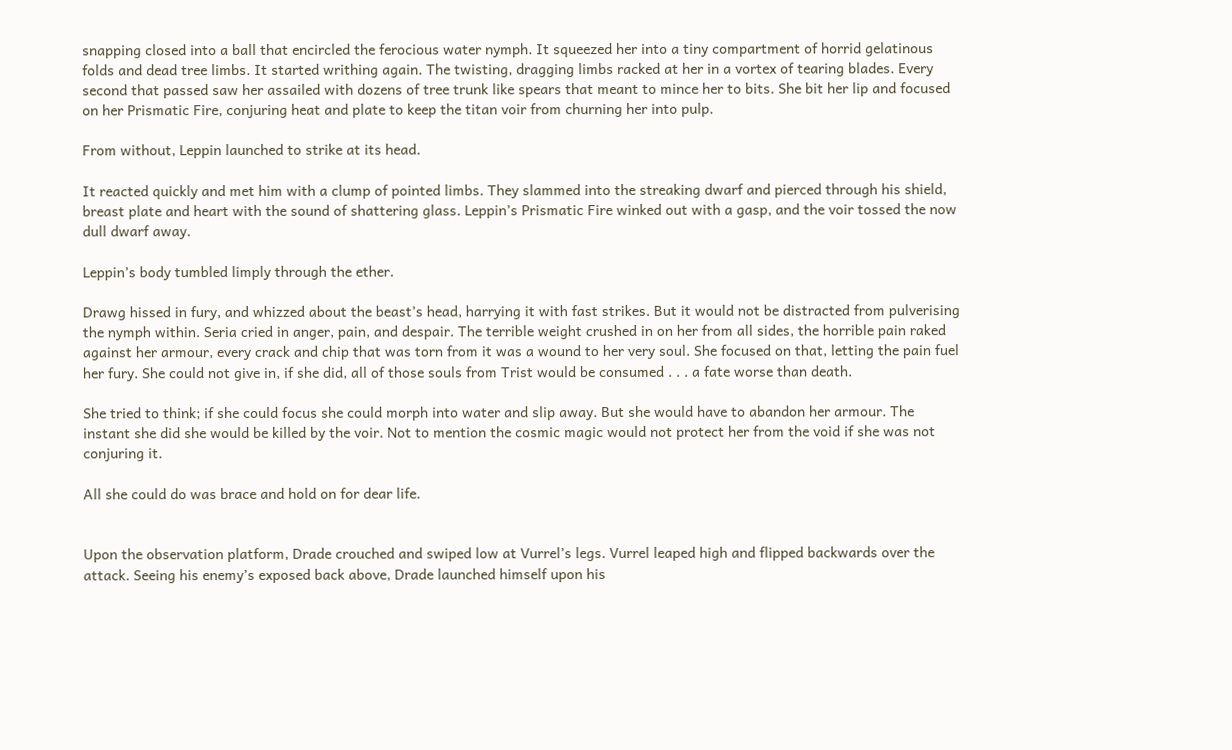snapping closed into a ball that encircled the ferocious water nymph. It squeezed her into a tiny compartment of horrid gelatinous folds and dead tree limbs. It started writhing again. The twisting, dragging limbs racked at her in a vortex of tearing blades. Every second that passed saw her assailed with dozens of tree trunk like spears that meant to mince her to bits. She bit her lip and focused on her Prismatic Fire, conjuring heat and plate to keep the titan voir from churning her into pulp.

From without, Leppin launched to strike at its head.

It reacted quickly and met him with a clump of pointed limbs. They slammed into the streaking dwarf and pierced through his shield, breast plate and heart with the sound of shattering glass. Leppin’s Prismatic Fire winked out with a gasp, and the voir tossed the now dull dwarf away.

Leppin’s body tumbled limply through the ether.

Drawg hissed in fury, and whizzed about the beast’s head, harrying it with fast strikes. But it would not be distracted from pulverising the nymph within. Seria cried in anger, pain, and despair. The terrible weight crushed in on her from all sides, the horrible pain raked against her armour, every crack and chip that was torn from it was a wound to her very soul. She focused on that, letting the pain fuel her fury. She could not give in, if she did, all of those souls from Trist would be consumed . . . a fate worse than death.

She tried to think; if she could focus she could morph into water and slip away. But she would have to abandon her armour. The instant she did she would be killed by the voir. Not to mention the cosmic magic would not protect her from the void if she was not conjuring it.

All she could do was brace and hold on for dear life.


Upon the observation platform, Drade crouched and swiped low at Vurrel’s legs. Vurrel leaped high and flipped backwards over the attack. Seeing his enemy’s exposed back above, Drade launched himself upon his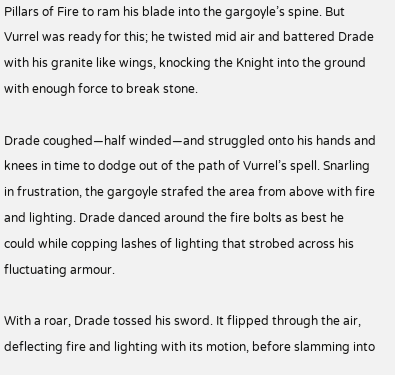Pillars of Fire to ram his blade into the gargoyle’s spine. But Vurrel was ready for this; he twisted mid air and battered Drade with his granite like wings, knocking the Knight into the ground with enough force to break stone.

Drade coughed—half winded—and struggled onto his hands and knees in time to dodge out of the path of Vurrel’s spell. Snarling in frustration, the gargoyle strafed the area from above with fire and lighting. Drade danced around the fire bolts as best he could while copping lashes of lighting that strobed across his fluctuating armour.

With a roar, Drade tossed his sword. It flipped through the air, deflecting fire and lighting with its motion, before slamming into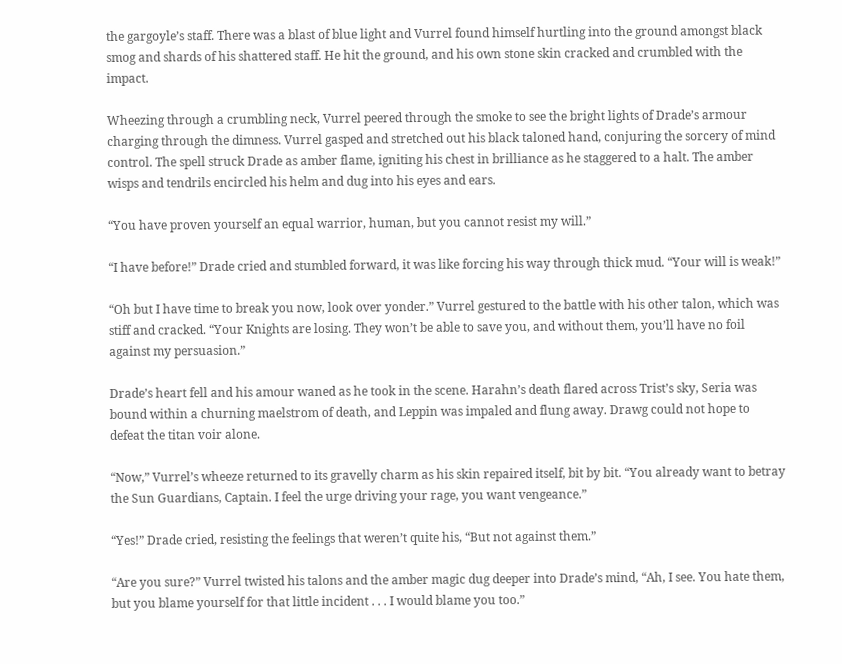the gargoyle’s staff. There was a blast of blue light and Vurrel found himself hurtling into the ground amongst black smog and shards of his shattered staff. He hit the ground, and his own stone skin cracked and crumbled with the impact.

Wheezing through a crumbling neck, Vurrel peered through the smoke to see the bright lights of Drade’s armour charging through the dimness. Vurrel gasped and stretched out his black taloned hand, conjuring the sorcery of mind control. The spell struck Drade as amber flame, igniting his chest in brilliance as he staggered to a halt. The amber wisps and tendrils encircled his helm and dug into his eyes and ears.

“You have proven yourself an equal warrior, human, but you cannot resist my will.”

“I have before!” Drade cried and stumbled forward, it was like forcing his way through thick mud. “Your will is weak!”

“Oh but I have time to break you now, look over yonder.” Vurrel gestured to the battle with his other talon, which was stiff and cracked. “Your Knights are losing. They won’t be able to save you, and without them, you’ll have no foil against my persuasion.”

Drade’s heart fell and his amour waned as he took in the scene. Harahn’s death flared across Trist’s sky, Seria was bound within a churning maelstrom of death, and Leppin was impaled and flung away. Drawg could not hope to defeat the titan voir alone.

“Now,” Vurrel’s wheeze returned to its gravelly charm as his skin repaired itself, bit by bit. “You already want to betray the Sun Guardians, Captain. I feel the urge driving your rage, you want vengeance.”

“Yes!” Drade cried, resisting the feelings that weren’t quite his, “But not against them.”

“Are you sure?” Vurrel twisted his talons and the amber magic dug deeper into Drade’s mind, “Ah, I see. You hate them, but you blame yourself for that little incident . . . I would blame you too.”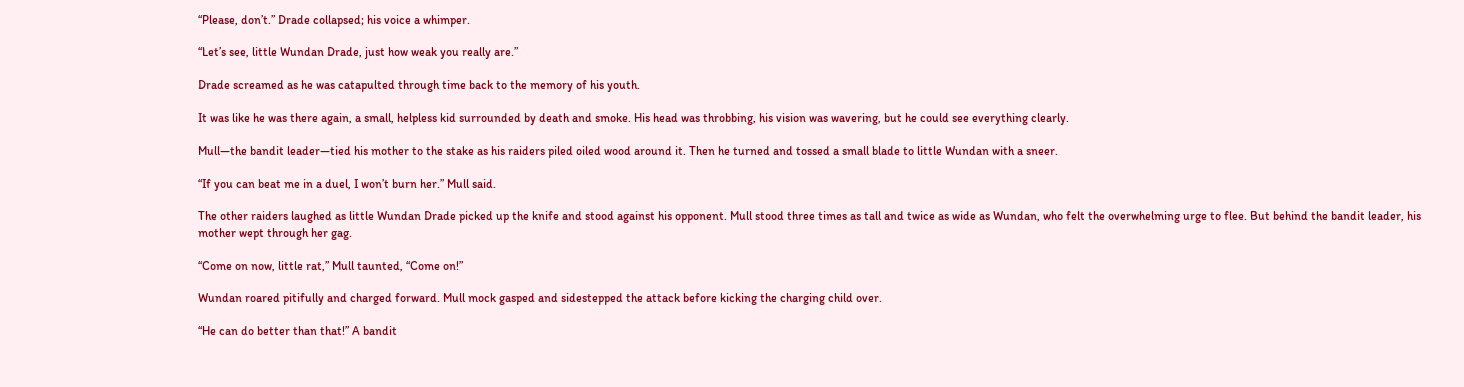“Please, don’t.” Drade collapsed; his voice a whimper.

“Let’s see, little Wundan Drade, just how weak you really are.”

Drade screamed as he was catapulted through time back to the memory of his youth.

It was like he was there again, a small, helpless kid surrounded by death and smoke. His head was throbbing, his vision was wavering, but he could see everything clearly.

Mull—the bandit leader—tied his mother to the stake as his raiders piled oiled wood around it. Then he turned and tossed a small blade to little Wundan with a sneer.

“If you can beat me in a duel, I won’t burn her.” Mull said.

The other raiders laughed as little Wundan Drade picked up the knife and stood against his opponent. Mull stood three times as tall and twice as wide as Wundan, who felt the overwhelming urge to flee. But behind the bandit leader, his mother wept through her gag.

“Come on now, little rat,” Mull taunted, “Come on!”

Wundan roared pitifully and charged forward. Mull mock gasped and sidestepped the attack before kicking the charging child over.

“He can do better than that!” A bandit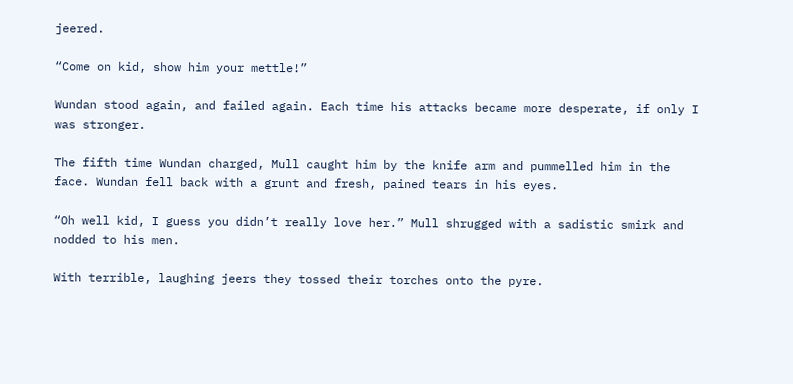jeered.

“Come on kid, show him your mettle!”

Wundan stood again, and failed again. Each time his attacks became more desperate, if only I was stronger.

The fifth time Wundan charged, Mull caught him by the knife arm and pummelled him in the face. Wundan fell back with a grunt and fresh, pained tears in his eyes.

“Oh well kid, I guess you didn’t really love her.” Mull shrugged with a sadistic smirk and nodded to his men.

With terrible, laughing jeers they tossed their torches onto the pyre.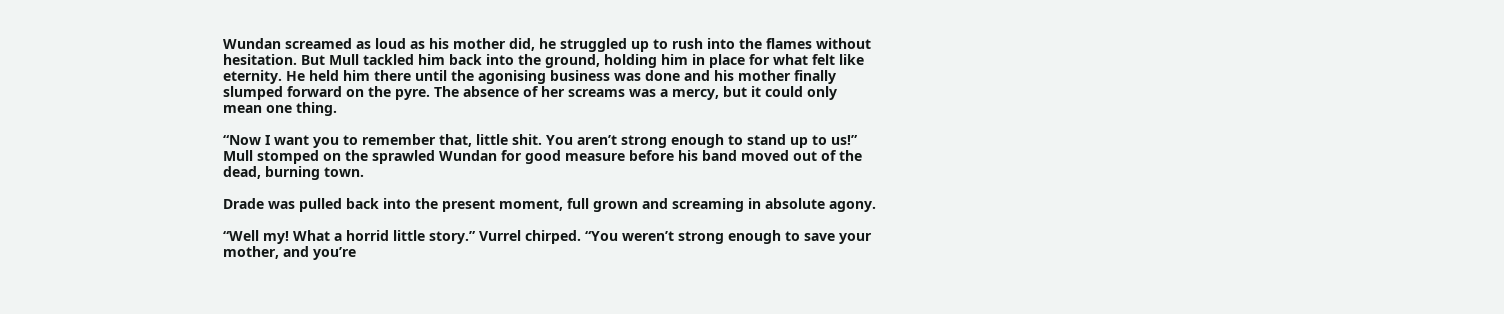Wundan screamed as loud as his mother did, he struggled up to rush into the flames without hesitation. But Mull tackled him back into the ground, holding him in place for what felt like eternity. He held him there until the agonising business was done and his mother finally slumped forward on the pyre. The absence of her screams was a mercy, but it could only mean one thing.

“Now I want you to remember that, little shit. You aren’t strong enough to stand up to us!” Mull stomped on the sprawled Wundan for good measure before his band moved out of the dead, burning town.

Drade was pulled back into the present moment, full grown and screaming in absolute agony.

“Well my! What a horrid little story.” Vurrel chirped. “You weren’t strong enough to save your mother, and you’re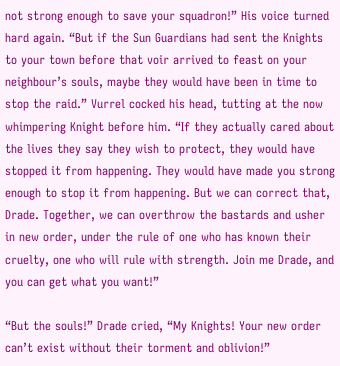not strong enough to save your squadron!” His voice turned hard again. “But if the Sun Guardians had sent the Knights to your town before that voir arrived to feast on your neighbour’s souls, maybe they would have been in time to stop the raid.” Vurrel cocked his head, tutting at the now whimpering Knight before him. “If they actually cared about the lives they say they wish to protect, they would have stopped it from happening. They would have made you strong enough to stop it from happening. But we can correct that, Drade. Together, we can overthrow the bastards and usher in new order, under the rule of one who has known their cruelty, one who will rule with strength. Join me Drade, and you can get what you want!”

“But the souls!” Drade cried, “My Knights! Your new order can’t exist without their torment and oblivion!”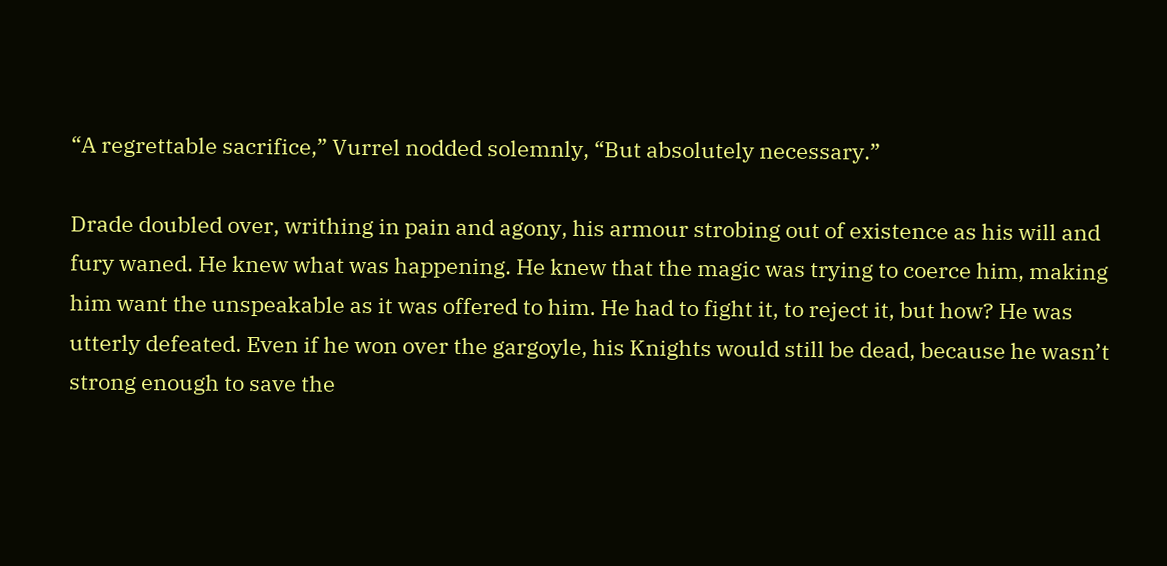“A regrettable sacrifice,” Vurrel nodded solemnly, “But absolutely necessary.”

Drade doubled over, writhing in pain and agony, his armour strobing out of existence as his will and fury waned. He knew what was happening. He knew that the magic was trying to coerce him, making him want the unspeakable as it was offered to him. He had to fight it, to reject it, but how? He was utterly defeated. Even if he won over the gargoyle, his Knights would still be dead, because he wasn’t strong enough to save the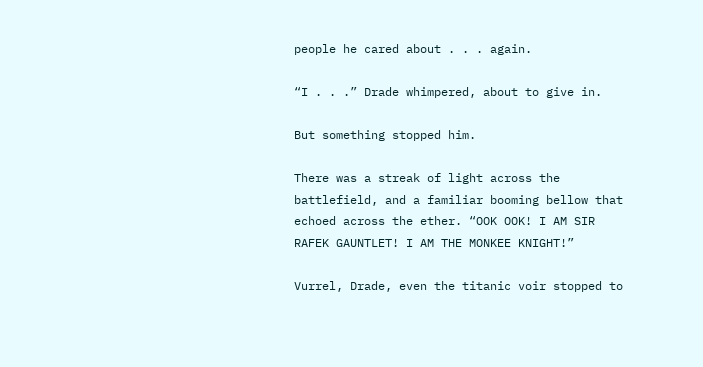people he cared about . . . again.

“I . . .” Drade whimpered, about to give in.

But something stopped him.

There was a streak of light across the battlefield, and a familiar booming bellow that echoed across the ether. “OOK OOK! I AM SIR RAFEK GAUNTLET! I AM THE MONKEE KNIGHT!”

Vurrel, Drade, even the titanic voir stopped to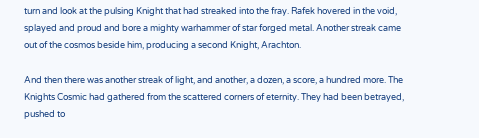turn and look at the pulsing Knight that had streaked into the fray. Rafek hovered in the void, splayed and proud and bore a mighty warhammer of star forged metal. Another streak came out of the cosmos beside him, producing a second Knight, Arachton.

And then there was another streak of light, and another, a dozen, a score, a hundred more. The Knights Cosmic had gathered from the scattered corners of eternity. They had been betrayed, pushed to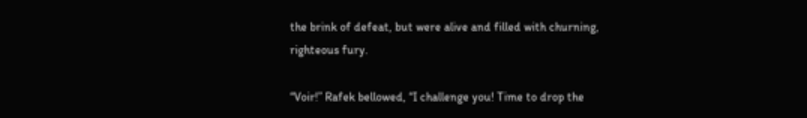the brink of defeat, but were alive and filled with churning, righteous fury.

“Voir!” Rafek bellowed, “I challenge you! Time to drop the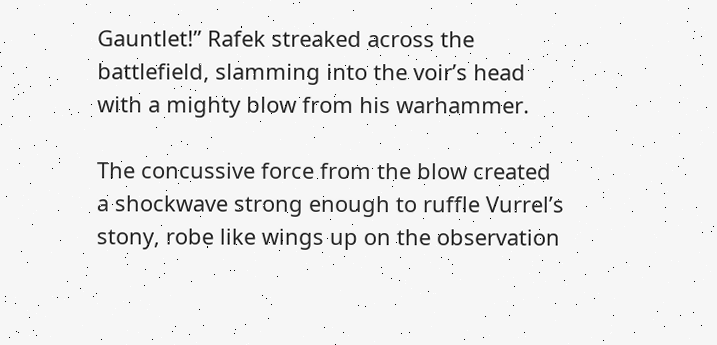Gauntlet!” Rafek streaked across the battlefield, slamming into the voir’s head with a mighty blow from his warhammer.

The concussive force from the blow created a shockwave strong enough to ruffle Vurrel’s stony, robe like wings up on the observation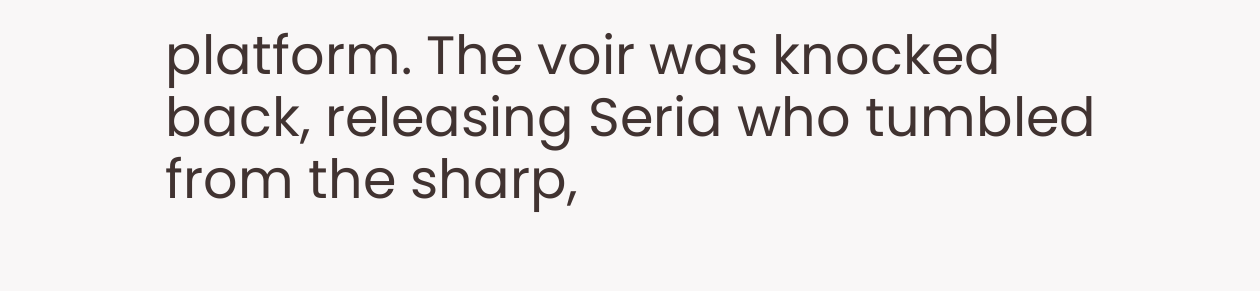platform. The voir was knocked back, releasing Seria who tumbled from the sharp,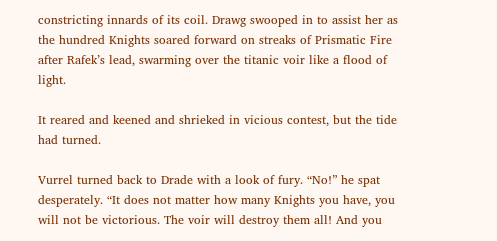constricting innards of its coil. Drawg swooped in to assist her as the hundred Knights soared forward on streaks of Prismatic Fire after Rafek’s lead, swarming over the titanic voir like a flood of light.

It reared and keened and shrieked in vicious contest, but the tide had turned.

Vurrel turned back to Drade with a look of fury. “No!” he spat desperately. “It does not matter how many Knights you have, you will not be victorious. The voir will destroy them all! And you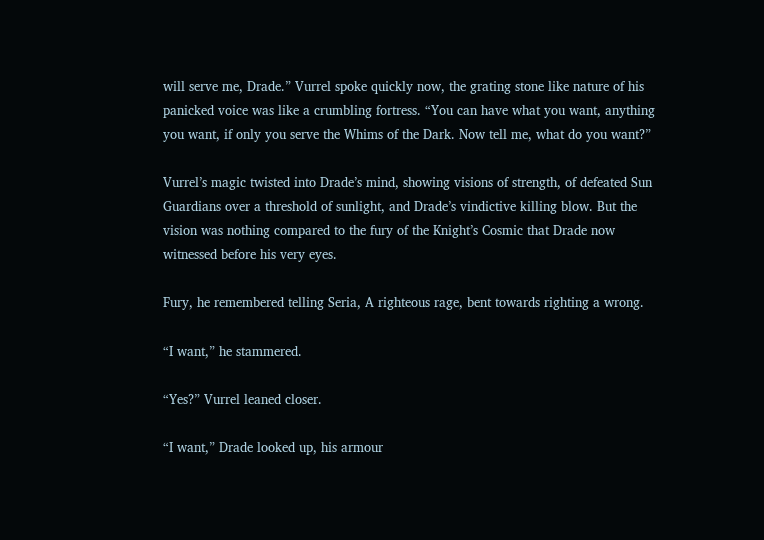will serve me, Drade.” Vurrel spoke quickly now, the grating stone like nature of his panicked voice was like a crumbling fortress. “You can have what you want, anything you want, if only you serve the Whims of the Dark. Now tell me, what do you want?”

Vurrel’s magic twisted into Drade’s mind, showing visions of strength, of defeated Sun Guardians over a threshold of sunlight, and Drade’s vindictive killing blow. But the vision was nothing compared to the fury of the Knight’s Cosmic that Drade now witnessed before his very eyes.

Fury, he remembered telling Seria, A righteous rage, bent towards righting a wrong.

“I want,” he stammered.

“Yes?” Vurrel leaned closer.

“I want,” Drade looked up, his armour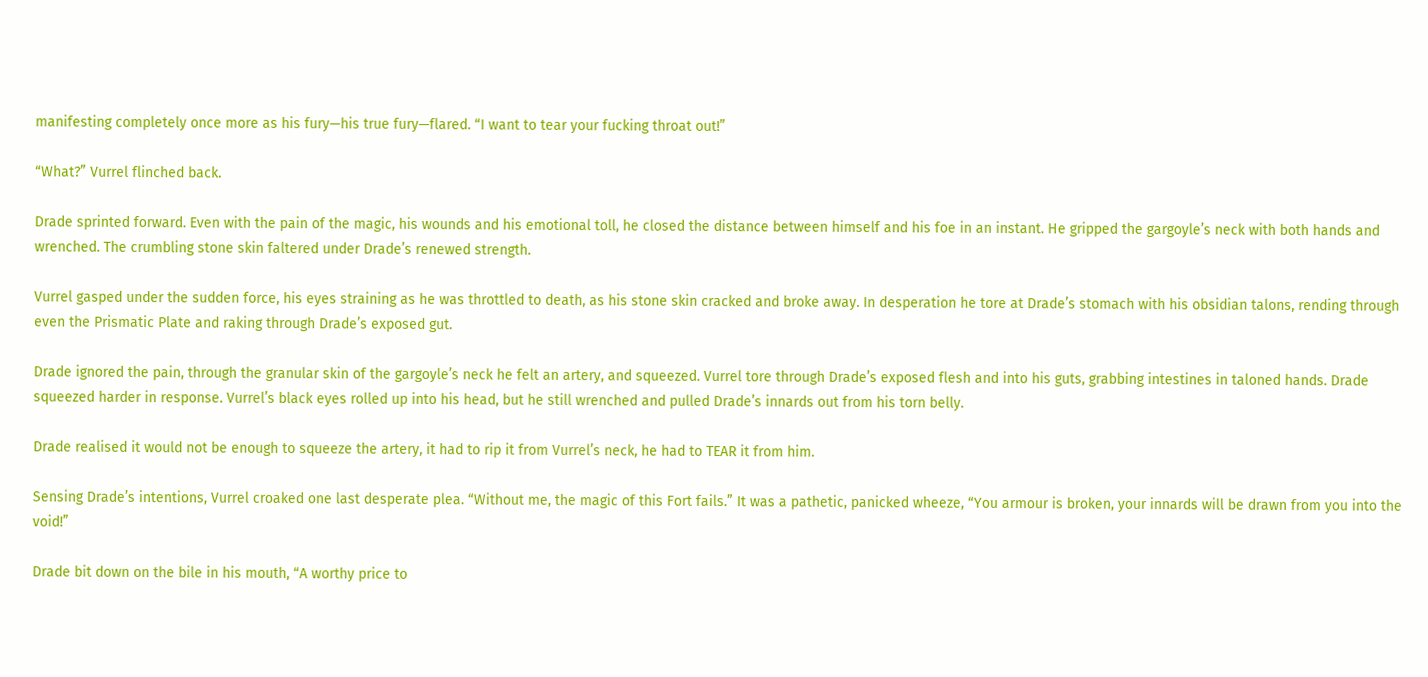manifesting completely once more as his fury—his true fury—flared. “I want to tear your fucking throat out!”

“What?” Vurrel flinched back.

Drade sprinted forward. Even with the pain of the magic, his wounds and his emotional toll, he closed the distance between himself and his foe in an instant. He gripped the gargoyle’s neck with both hands and wrenched. The crumbling stone skin faltered under Drade’s renewed strength.

Vurrel gasped under the sudden force, his eyes straining as he was throttled to death, as his stone skin cracked and broke away. In desperation he tore at Drade’s stomach with his obsidian talons, rending through even the Prismatic Plate and raking through Drade’s exposed gut.

Drade ignored the pain, through the granular skin of the gargoyle’s neck he felt an artery, and squeezed. Vurrel tore through Drade’s exposed flesh and into his guts, grabbing intestines in taloned hands. Drade squeezed harder in response. Vurrel’s black eyes rolled up into his head, but he still wrenched and pulled Drade’s innards out from his torn belly.

Drade realised it would not be enough to squeeze the artery, it had to rip it from Vurrel’s neck, he had to TEAR it from him.

Sensing Drade’s intentions, Vurrel croaked one last desperate plea. “Without me, the magic of this Fort fails.” It was a pathetic, panicked wheeze, “You armour is broken, your innards will be drawn from you into the void!”

Drade bit down on the bile in his mouth, “A worthy price to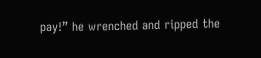pay!” he wrenched and ripped the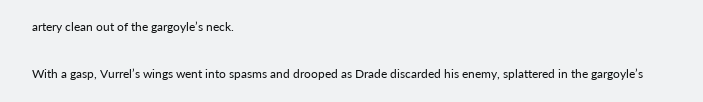artery clean out of the gargoyle’s neck.

With a gasp, Vurrel’s wings went into spasms and drooped as Drade discarded his enemy, splattered in the gargoyle’s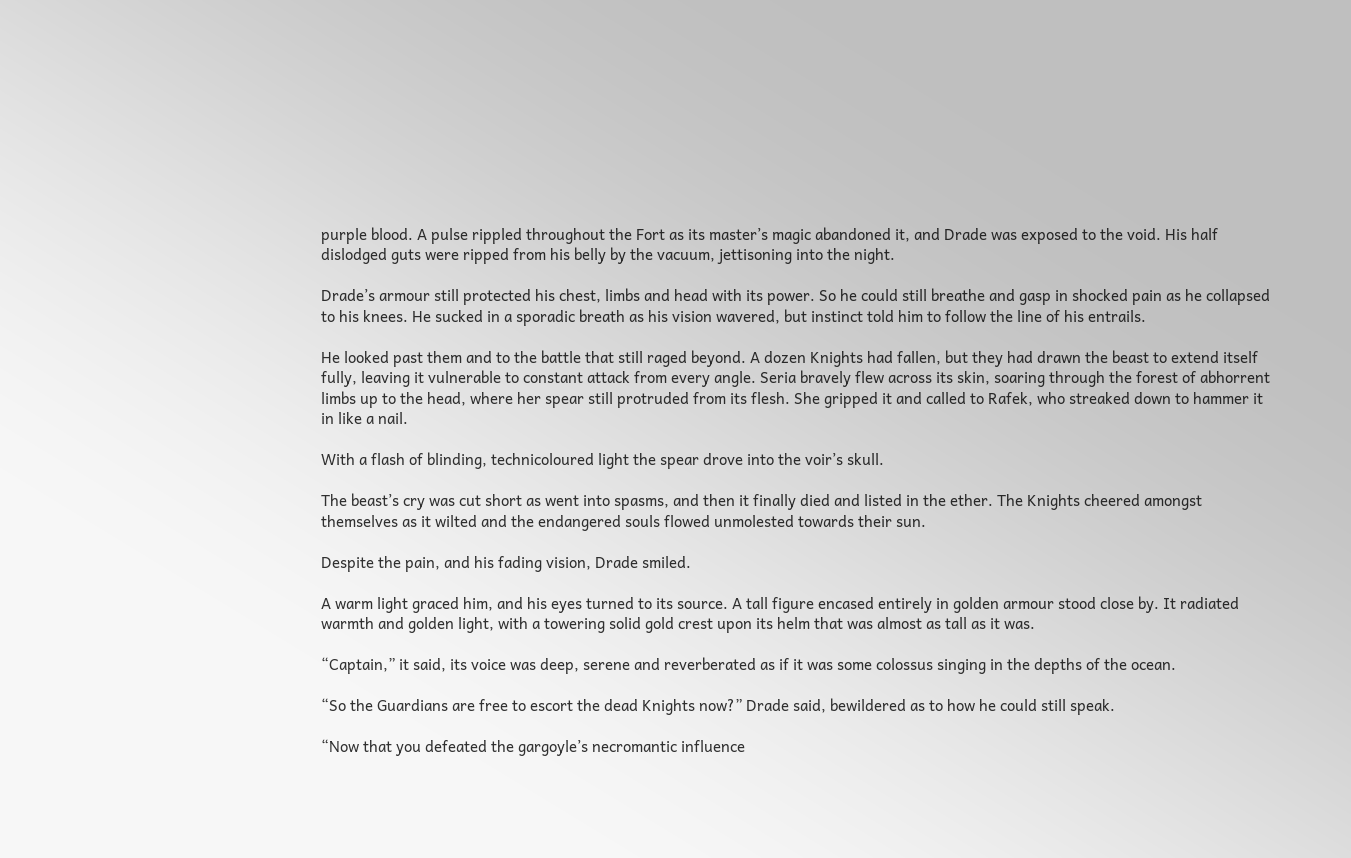purple blood. A pulse rippled throughout the Fort as its master’s magic abandoned it, and Drade was exposed to the void. His half dislodged guts were ripped from his belly by the vacuum, jettisoning into the night.

Drade’s armour still protected his chest, limbs and head with its power. So he could still breathe and gasp in shocked pain as he collapsed to his knees. He sucked in a sporadic breath as his vision wavered, but instinct told him to follow the line of his entrails.

He looked past them and to the battle that still raged beyond. A dozen Knights had fallen, but they had drawn the beast to extend itself fully, leaving it vulnerable to constant attack from every angle. Seria bravely flew across its skin, soaring through the forest of abhorrent limbs up to the head, where her spear still protruded from its flesh. She gripped it and called to Rafek, who streaked down to hammer it in like a nail.

With a flash of blinding, technicoloured light the spear drove into the voir’s skull.

The beast’s cry was cut short as went into spasms, and then it finally died and listed in the ether. The Knights cheered amongst themselves as it wilted and the endangered souls flowed unmolested towards their sun.

Despite the pain, and his fading vision, Drade smiled.

A warm light graced him, and his eyes turned to its source. A tall figure encased entirely in golden armour stood close by. It radiated warmth and golden light, with a towering solid gold crest upon its helm that was almost as tall as it was.

“Captain,” it said, its voice was deep, serene and reverberated as if it was some colossus singing in the depths of the ocean.

“So the Guardians are free to escort the dead Knights now?” Drade said, bewildered as to how he could still speak.

“Now that you defeated the gargoyle’s necromantic influence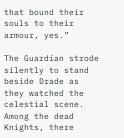that bound their souls to their armour, yes.”

The Guardian strode silently to stand beside Drade as they watched the celestial scene. Among the dead Knights, there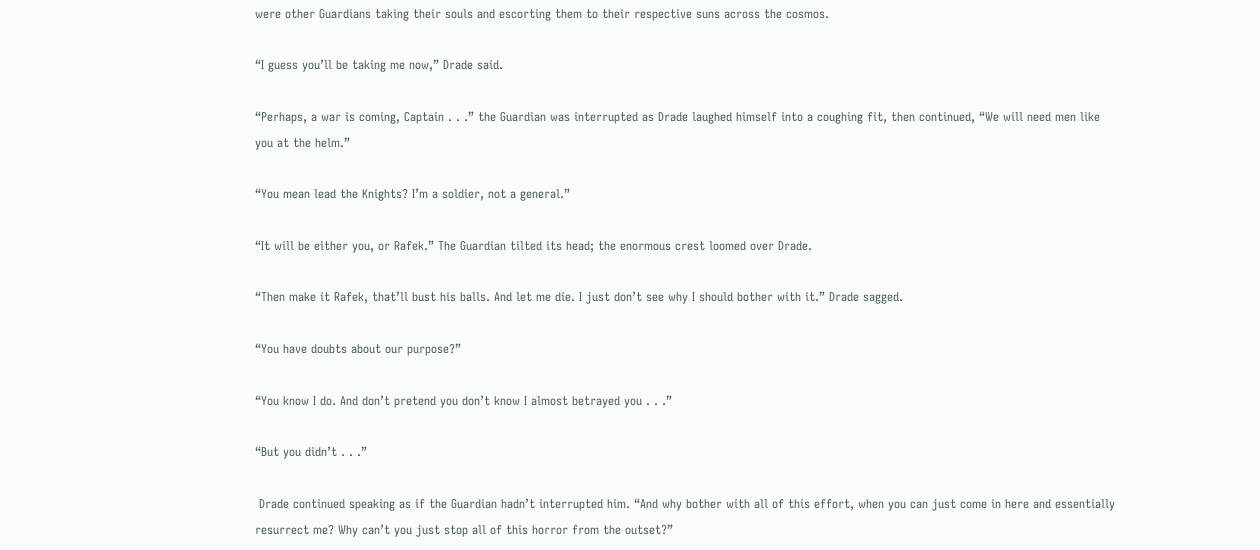were other Guardians taking their souls and escorting them to their respective suns across the cosmos.

“I guess you’ll be taking me now,” Drade said.

“Perhaps, a war is coming, Captain . . .” the Guardian was interrupted as Drade laughed himself into a coughing fit, then continued, “We will need men like you at the helm.”

“You mean lead the Knights? I’m a soldier, not a general.”

“It will be either you, or Rafek.” The Guardian tilted its head; the enormous crest loomed over Drade.

“Then make it Rafek, that’ll bust his balls. And let me die. I just don’t see why I should bother with it.” Drade sagged.

“You have doubts about our purpose?”

“You know I do. And don’t pretend you don’t know I almost betrayed you . . .”

“But you didn’t . . .”

 Drade continued speaking as if the Guardian hadn’t interrupted him. “And why bother with all of this effort, when you can just come in here and essentially resurrect me? Why can’t you just stop all of this horror from the outset?”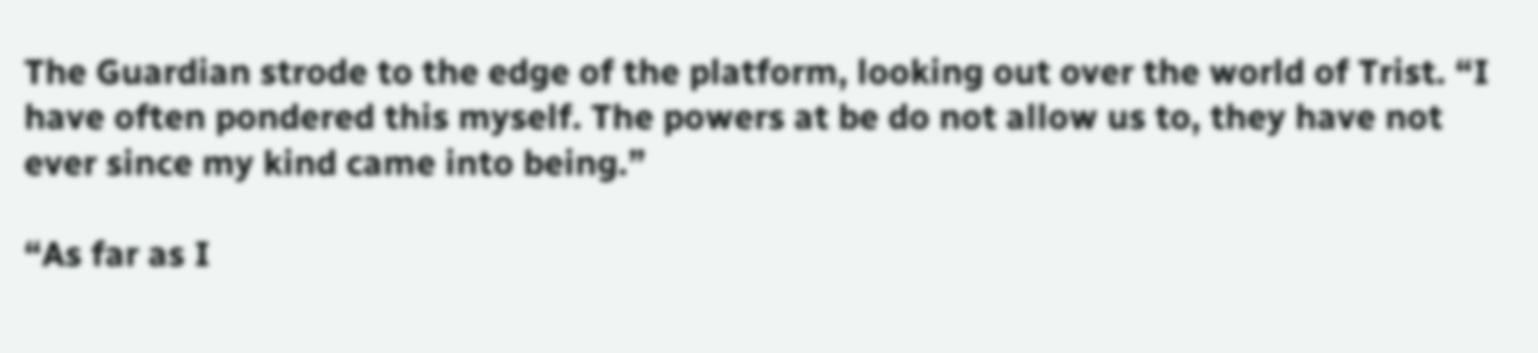The Guardian strode to the edge of the platform, looking out over the world of Trist. “I have often pondered this myself. The powers at be do not allow us to, they have not ever since my kind came into being.”

“As far as I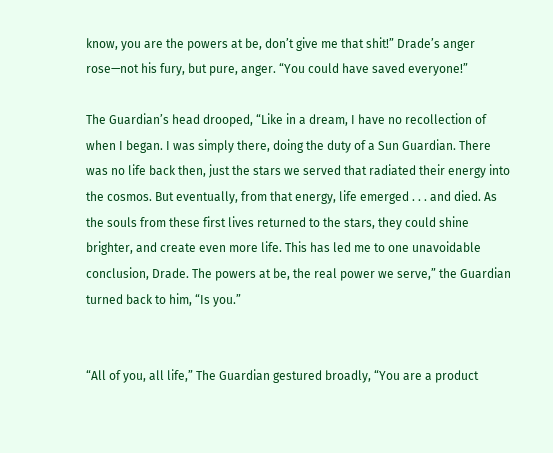know, you are the powers at be, don’t give me that shit!” Drade’s anger rose—not his fury, but pure, anger. “You could have saved everyone!”

The Guardian’s head drooped, “Like in a dream, I have no recollection of when I began. I was simply there, doing the duty of a Sun Guardian. There was no life back then, just the stars we served that radiated their energy into the cosmos. But eventually, from that energy, life emerged . . . and died. As the souls from these first lives returned to the stars, they could shine brighter, and create even more life. This has led me to one unavoidable conclusion, Drade. The powers at be, the real power we serve,” the Guardian turned back to him, “Is you.”


“All of you, all life,” The Guardian gestured broadly, “You are a product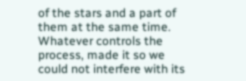of the stars and a part of them at the same time. Whatever controls the process, made it so we could not interfere with its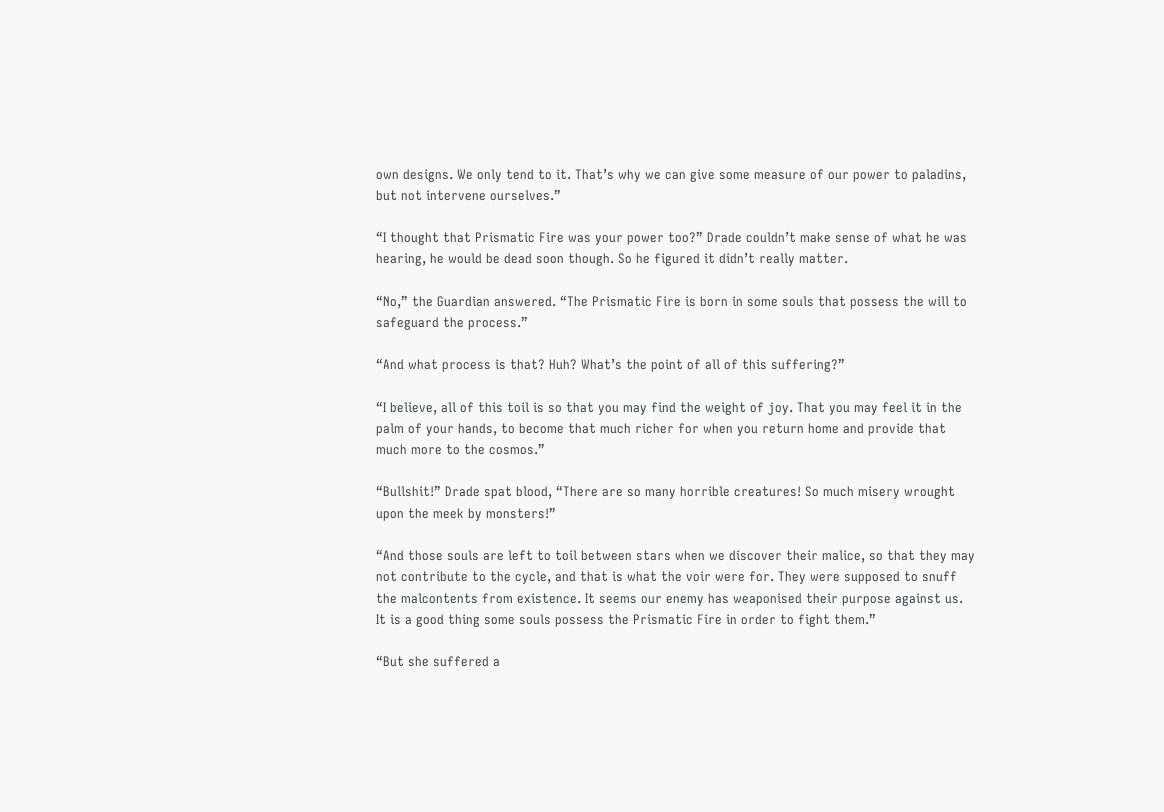own designs. We only tend to it. That’s why we can give some measure of our power to paladins, but not intervene ourselves.”

“I thought that Prismatic Fire was your power too?” Drade couldn’t make sense of what he was hearing, he would be dead soon though. So he figured it didn’t really matter.

“No,” the Guardian answered. “The Prismatic Fire is born in some souls that possess the will to safeguard the process.”

“And what process is that? Huh? What’s the point of all of this suffering?”

“I believe, all of this toil is so that you may find the weight of joy. That you may feel it in the palm of your hands, to become that much richer for when you return home and provide that much more to the cosmos.”

“Bullshit!” Drade spat blood, “There are so many horrible creatures! So much misery wrought upon the meek by monsters!”

“And those souls are left to toil between stars when we discover their malice, so that they may not contribute to the cycle, and that is what the voir were for. They were supposed to snuff the malcontents from existence. It seems our enemy has weaponised their purpose against us. It is a good thing some souls possess the Prismatic Fire in order to fight them.”

“But she suffered a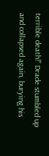terrible death!” Drade stumbled up and collapsed again, burying his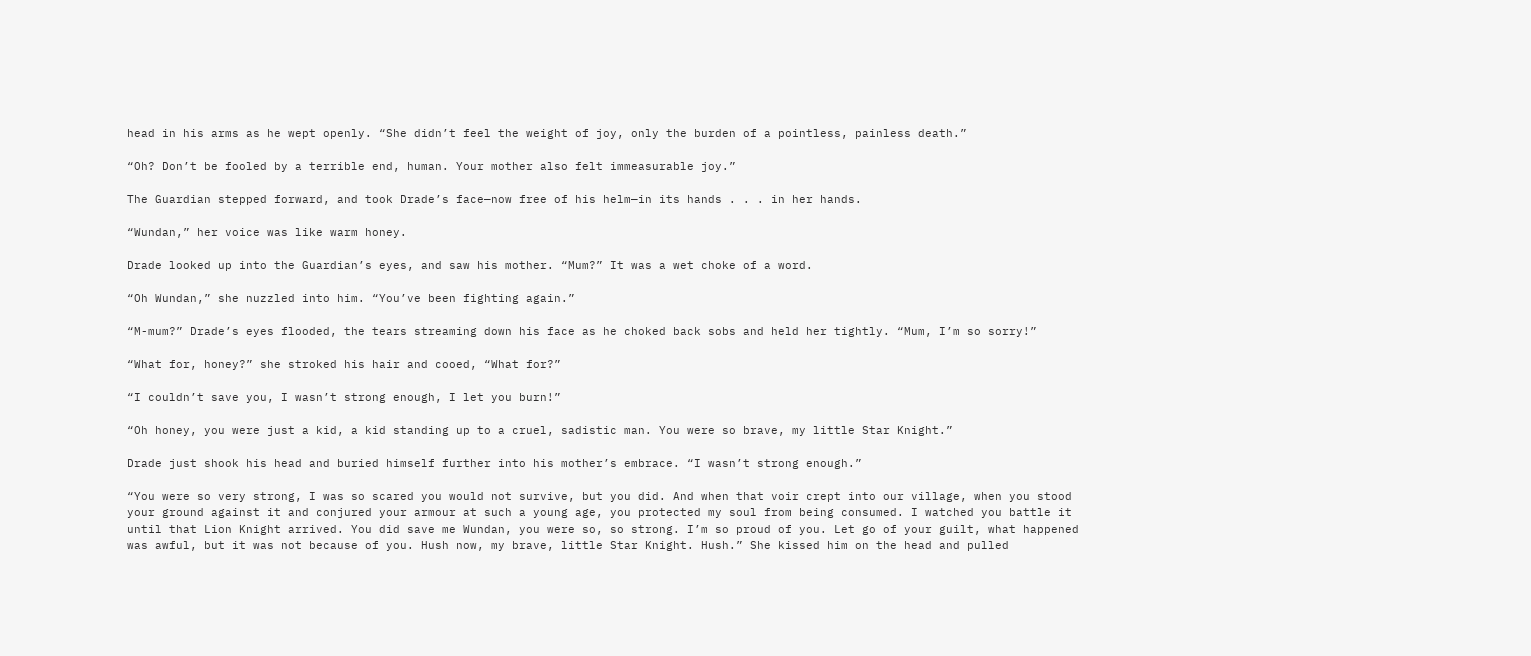head in his arms as he wept openly. “She didn’t feel the weight of joy, only the burden of a pointless, painless death.”

“Oh? Don’t be fooled by a terrible end, human. Your mother also felt immeasurable joy.”

The Guardian stepped forward, and took Drade’s face—now free of his helm—in its hands . . . in her hands.

“Wundan,” her voice was like warm honey.

Drade looked up into the Guardian’s eyes, and saw his mother. “Mum?” It was a wet choke of a word.

“Oh Wundan,” she nuzzled into him. “You’ve been fighting again.”

“M-mum?” Drade’s eyes flooded, the tears streaming down his face as he choked back sobs and held her tightly. “Mum, I’m so sorry!”

“What for, honey?” she stroked his hair and cooed, “What for?”

“I couldn’t save you, I wasn’t strong enough, I let you burn!”

“Oh honey, you were just a kid, a kid standing up to a cruel, sadistic man. You were so brave, my little Star Knight.”

Drade just shook his head and buried himself further into his mother’s embrace. “I wasn’t strong enough.”

“You were so very strong, I was so scared you would not survive, but you did. And when that voir crept into our village, when you stood your ground against it and conjured your armour at such a young age, you protected my soul from being consumed. I watched you battle it until that Lion Knight arrived. You did save me Wundan, you were so, so strong. I’m so proud of you. Let go of your guilt, what happened was awful, but it was not because of you. Hush now, my brave, little Star Knight. Hush.” She kissed him on the head and pulled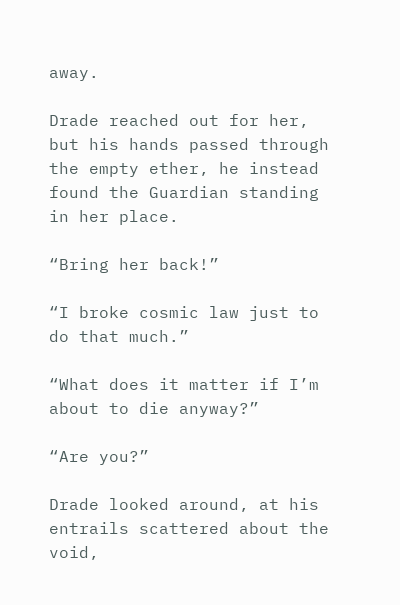away.

Drade reached out for her, but his hands passed through the empty ether, he instead found the Guardian standing in her place.

“Bring her back!”

“I broke cosmic law just to do that much.”

“What does it matter if I’m about to die anyway?”

“Are you?”

Drade looked around, at his entrails scattered about the void,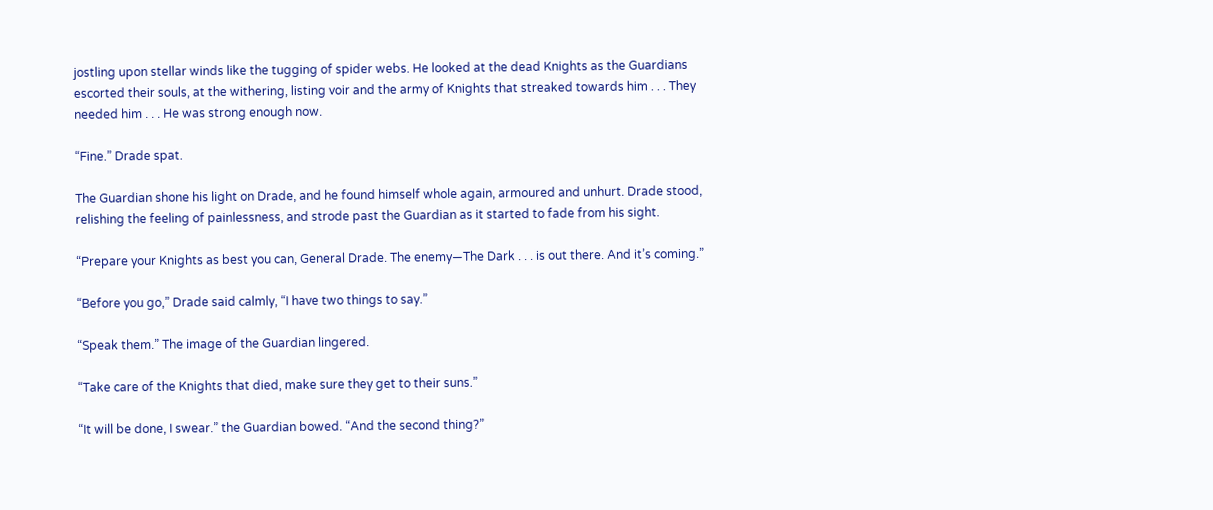jostling upon stellar winds like the tugging of spider webs. He looked at the dead Knights as the Guardians escorted their souls, at the withering, listing voir and the army of Knights that streaked towards him . . . They needed him . . . He was strong enough now.

“Fine.” Drade spat.

The Guardian shone his light on Drade, and he found himself whole again, armoured and unhurt. Drade stood, relishing the feeling of painlessness, and strode past the Guardian as it started to fade from his sight.

“Prepare your Knights as best you can, General Drade. The enemy—The Dark . . . is out there. And it’s coming.”

“Before you go,” Drade said calmly, “I have two things to say.”

“Speak them.” The image of the Guardian lingered.

“Take care of the Knights that died, make sure they get to their suns.”

“It will be done, I swear.” the Guardian bowed. “And the second thing?”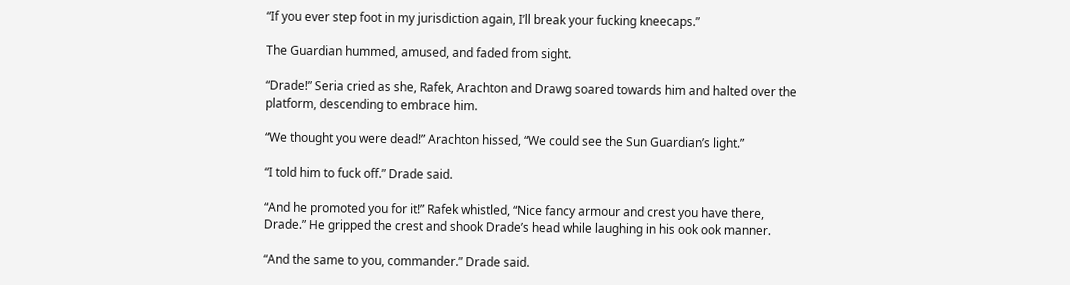“If you ever step foot in my jurisdiction again, I’ll break your fucking kneecaps.”

The Guardian hummed, amused, and faded from sight.

“Drade!” Seria cried as she, Rafek, Arachton and Drawg soared towards him and halted over the platform, descending to embrace him.

“We thought you were dead!” Arachton hissed, “We could see the Sun Guardian’s light.”

“I told him to fuck off.” Drade said.

“And he promoted you for it!” Rafek whistled, “Nice fancy armour and crest you have there, Drade.” He gripped the crest and shook Drade’s head while laughing in his ook ook manner.

“And the same to you, commander.” Drade said.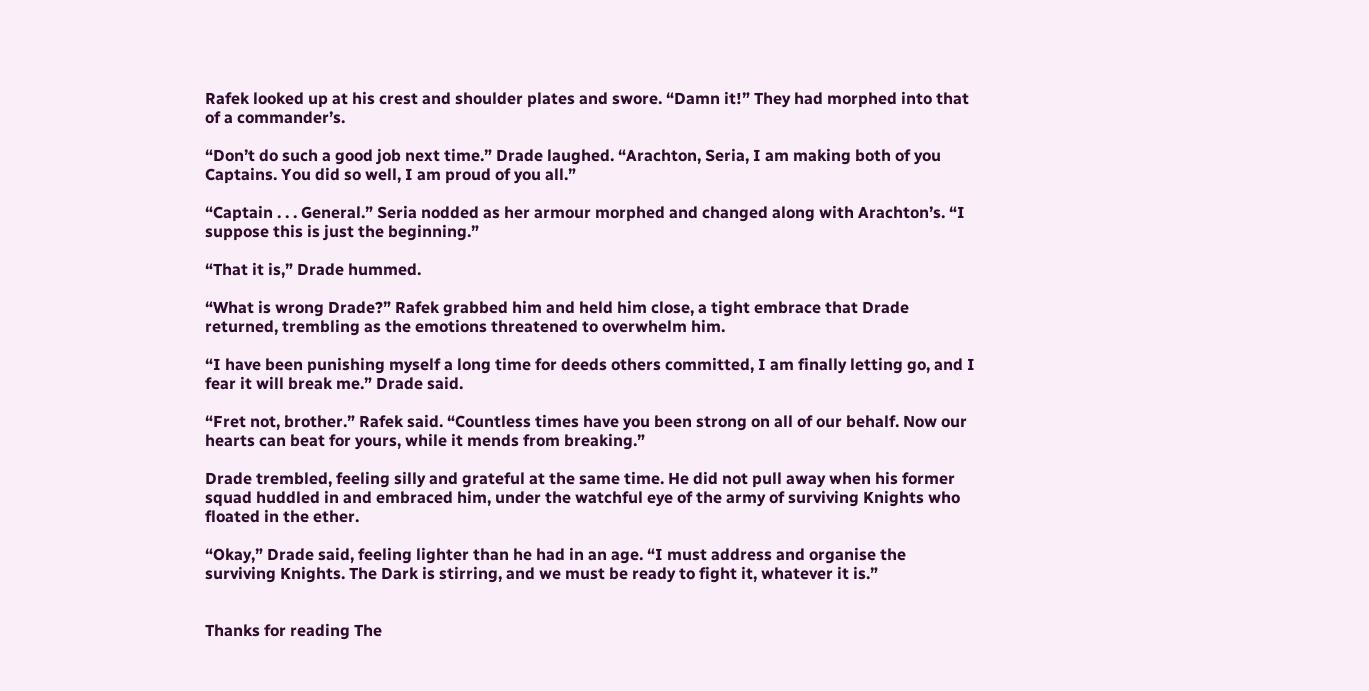Rafek looked up at his crest and shoulder plates and swore. “Damn it!” They had morphed into that of a commander’s.

“Don’t do such a good job next time.” Drade laughed. “Arachton, Seria, I am making both of you Captains. You did so well, I am proud of you all.”

“Captain . . . General.” Seria nodded as her armour morphed and changed along with Arachton’s. “I suppose this is just the beginning.”

“That it is,” Drade hummed.

“What is wrong Drade?” Rafek grabbed him and held him close, a tight embrace that Drade returned, trembling as the emotions threatened to overwhelm him.

“I have been punishing myself a long time for deeds others committed, I am finally letting go, and I fear it will break me.” Drade said.

“Fret not, brother.” Rafek said. “Countless times have you been strong on all of our behalf. Now our hearts can beat for yours, while it mends from breaking.”

Drade trembled, feeling silly and grateful at the same time. He did not pull away when his former squad huddled in and embraced him, under the watchful eye of the army of surviving Knights who floated in the ether.

“Okay,” Drade said, feeling lighter than he had in an age. “I must address and organise the surviving Knights. The Dark is stirring, and we must be ready to fight it, whatever it is.”


Thanks for reading The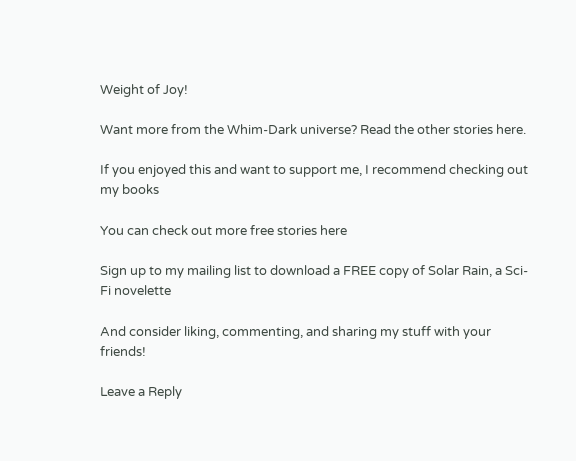Weight of Joy!

Want more from the Whim-Dark universe? Read the other stories here.

If you enjoyed this and want to support me, I recommend checking out my books

You can check out more free stories here

Sign up to my mailing list to download a FREE copy of Solar Rain, a Sci-Fi novelette

And consider liking, commenting, and sharing my stuff with your friends!

Leave a Reply